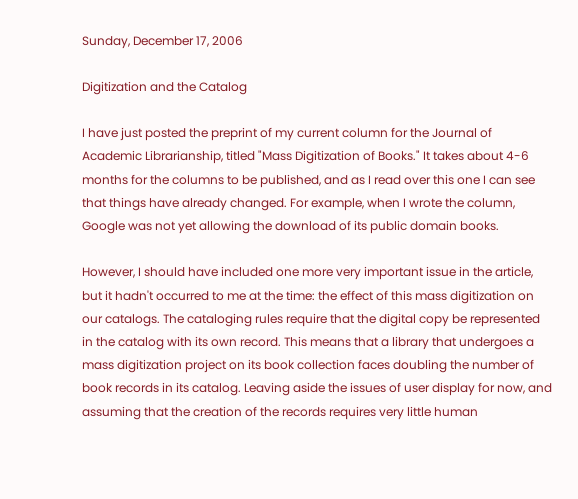Sunday, December 17, 2006

Digitization and the Catalog

I have just posted the preprint of my current column for the Journal of Academic Librarianship, titled "Mass Digitization of Books." It takes about 4-6 months for the columns to be published, and as I read over this one I can see that things have already changed. For example, when I wrote the column, Google was not yet allowing the download of its public domain books.

However, I should have included one more very important issue in the article, but it hadn't occurred to me at the time: the effect of this mass digitization on our catalogs. The cataloging rules require that the digital copy be represented in the catalog with its own record. This means that a library that undergoes a mass digitization project on its book collection faces doubling the number of book records in its catalog. Leaving aside the issues of user display for now, and assuming that the creation of the records requires very little human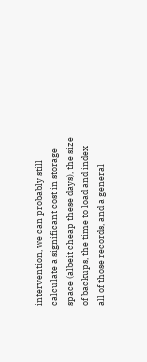intervention, we can probably still calculate a significant cost in storage space (albeit cheap these days), the size of backups, the time to load and index all of those records, and a general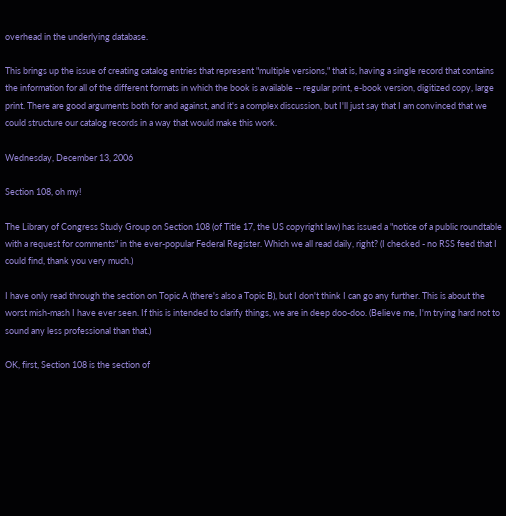overhead in the underlying database.

This brings up the issue of creating catalog entries that represent "multiple versions," that is, having a single record that contains the information for all of the different formats in which the book is available -- regular print, e-book version, digitized copy, large print. There are good arguments both for and against, and it's a complex discussion, but I'll just say that I am convinced that we could structure our catalog records in a way that would make this work.

Wednesday, December 13, 2006

Section 108, oh my!

The Library of Congress Study Group on Section 108 (of Title 17, the US copyright law) has issued a "notice of a public roundtable with a request for comments" in the ever-popular Federal Register. Which we all read daily, right? (I checked - no RSS feed that I could find, thank you very much.)

I have only read through the section on Topic A (there's also a Topic B), but I don't think I can go any further. This is about the worst mish-mash I have ever seen. If this is intended to clarify things, we are in deep doo-doo. (Believe me, I'm trying hard not to sound any less professional than that.)

OK, first, Section 108 is the section of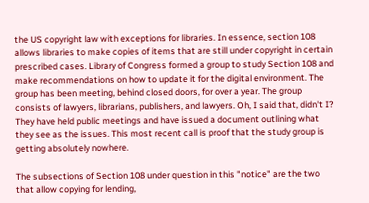the US copyright law with exceptions for libraries. In essence, section 108 allows libraries to make copies of items that are still under copyright in certain prescribed cases. Library of Congress formed a group to study Section 108 and make recommendations on how to update it for the digital environment. The group has been meeting, behind closed doors, for over a year. The group consists of lawyers, librarians, publishers, and lawyers. Oh, I said that, didn't I? They have held public meetings and have issued a document outlining what they see as the issues. This most recent call is proof that the study group is getting absolutely nowhere.

The subsections of Section 108 under question in this "notice" are the two that allow copying for lending,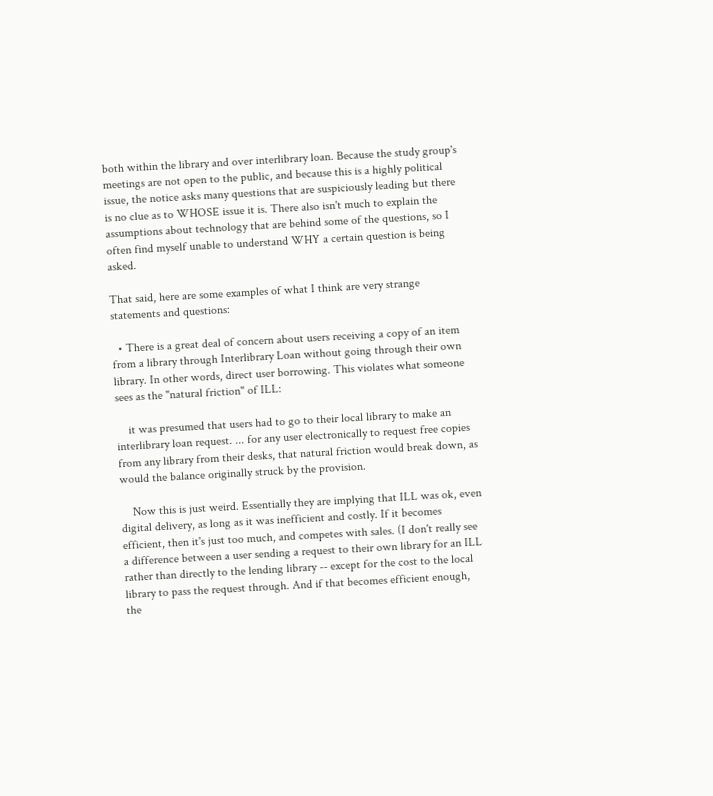both within the library and over interlibrary loan. Because the study group's meetings are not open to the public, and because this is a highly political issue, the notice asks many questions that are suspiciously leading but there is no clue as to WHOSE issue it is. There also isn't much to explain the assumptions about technology that are behind some of the questions, so I often find myself unable to understand WHY a certain question is being asked.

That said, here are some examples of what I think are very strange statements and questions:

  • There is a great deal of concern about users receiving a copy of an item from a library through Interlibrary Loan without going through their own library. In other words, direct user borrowing. This violates what someone sees as the "natural friction" of ILL:

    it was presumed that users had to go to their local library to make an interlibrary loan request. ... for any user electronically to request free copies from any library from their desks, that natural friction would break down, as would the balance originally struck by the provision.

    Now this is just weird. Essentially they are implying that ILL was ok, even digital delivery, as long as it was inefficient and costly. If it becomes efficient, then it's just too much, and competes with sales. (I don't really see a difference between a user sending a request to their own library for an ILL rather than directly to the lending library -- except for the cost to the local library to pass the request through. And if that becomes efficient enough, the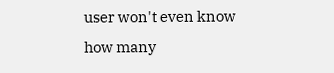user won't even know how many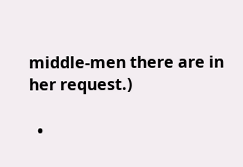middle-men there are in her request.)

  •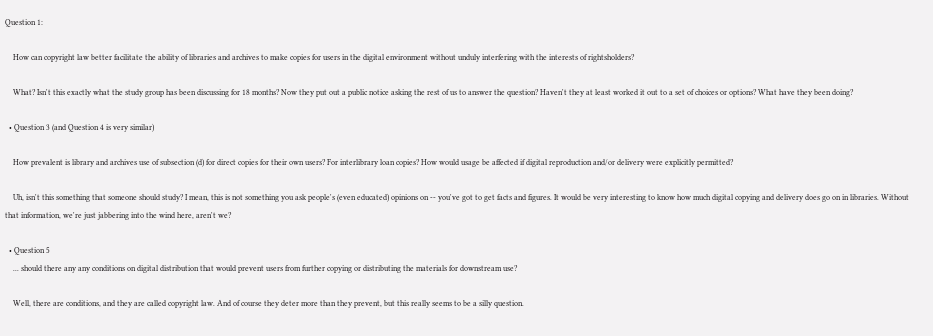Question 1:

    How can copyright law better facilitate the ability of libraries and archives to make copies for users in the digital environment without unduly interfering with the interests of rightsholders?

    What? Isn't this exactly what the study group has been discussing for 18 months? Now they put out a public notice asking the rest of us to answer the question? Haven't they at least worked it out to a set of choices or options? What have they been doing?

  • Question 3 (and Question 4 is very similar)

    How prevalent is library and archives use of subsection (d) for direct copies for their own users? For interlibrary loan copies? How would usage be affected if digital reproduction and/or delivery were explicitly permitted?

    Uh, isn't this something that someone should study? I mean, this is not something you ask people's (even educated) opinions on -- you've got to get facts and figures. It would be very interesting to know how much digital copying and delivery does go on in libraries. Without that information, we're just jabbering into the wind here, aren't we?

  • Question 5
    ... should there any any conditions on digital distribution that would prevent users from further copying or distributing the materials for downstream use?

    Well, there are conditions, and they are called copyright law. And of course they deter more than they prevent, but this really seems to be a silly question.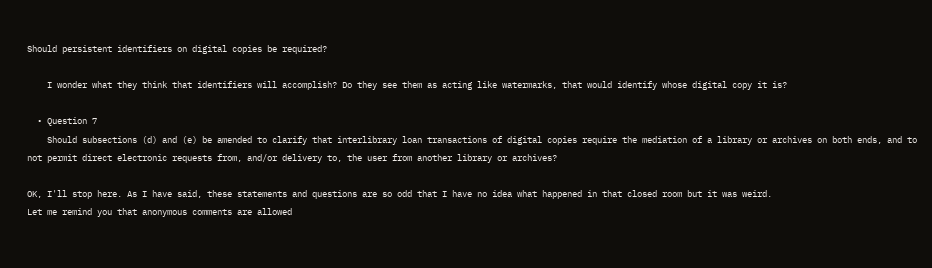Should persistent identifiers on digital copies be required?

    I wonder what they think that identifiers will accomplish? Do they see them as acting like watermarks, that would identify whose digital copy it is?

  • Question 7
    Should subsections (d) and (e) be amended to clarify that interlibrary loan transactions of digital copies require the mediation of a library or archives on both ends, and to not permit direct electronic requests from, and/or delivery to, the user from another library or archives?

OK, I'll stop here. As I have said, these statements and questions are so odd that I have no idea what happened in that closed room but it was weird.
Let me remind you that anonymous comments are allowed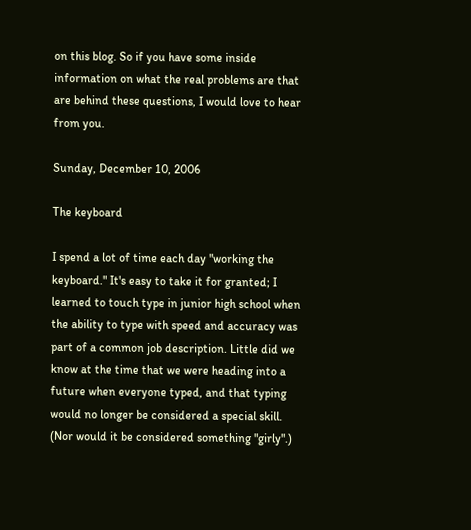on this blog. So if you have some inside information on what the real problems are that are behind these questions, I would love to hear from you.

Sunday, December 10, 2006

The keyboard

I spend a lot of time each day "working the keyboard." It's easy to take it for granted; I learned to touch type in junior high school when the ability to type with speed and accuracy was part of a common job description. Little did we know at the time that we were heading into a future when everyone typed, and that typing would no longer be considered a special skill. (Nor would it be considered something "girly".)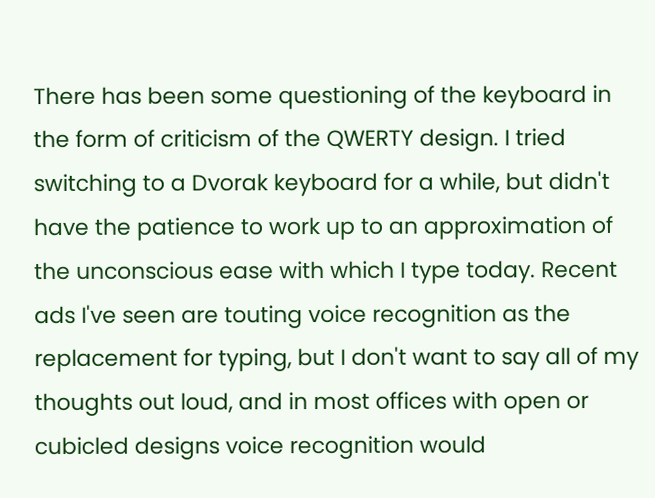There has been some questioning of the keyboard in the form of criticism of the QWERTY design. I tried switching to a Dvorak keyboard for a while, but didn't have the patience to work up to an approximation of the unconscious ease with which I type today. Recent ads I've seen are touting voice recognition as the replacement for typing, but I don't want to say all of my thoughts out loud, and in most offices with open or cubicled designs voice recognition would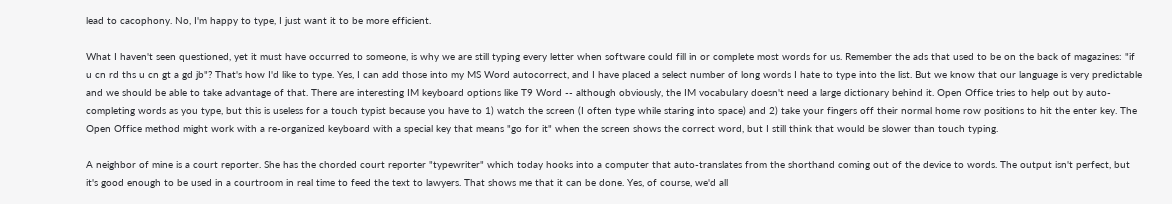lead to cacophony. No, I'm happy to type, I just want it to be more efficient.

What I haven't seen questioned, yet it must have occurred to someone, is why we are still typing every letter when software could fill in or complete most words for us. Remember the ads that used to be on the back of magazines: "if u cn rd ths u cn gt a gd jb"? That's how I'd like to type. Yes, I can add those into my MS Word autocorrect, and I have placed a select number of long words I hate to type into the list. But we know that our language is very predictable and we should be able to take advantage of that. There are interesting IM keyboard options like T9 Word -- although obviously, the IM vocabulary doesn't need a large dictionary behind it. Open Office tries to help out by auto-completing words as you type, but this is useless for a touch typist because you have to 1) watch the screen (I often type while staring into space) and 2) take your fingers off their normal home row positions to hit the enter key. The Open Office method might work with a re-organized keyboard with a special key that means "go for it" when the screen shows the correct word, but I still think that would be slower than touch typing.

A neighbor of mine is a court reporter. She has the chorded court reporter "typewriter" which today hooks into a computer that auto-translates from the shorthand coming out of the device to words. The output isn't perfect, but it's good enough to be used in a courtroom in real time to feed the text to lawyers. That shows me that it can be done. Yes, of course, we'd all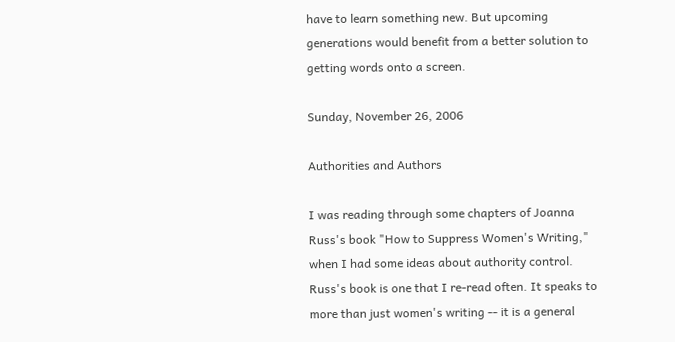have to learn something new. But upcoming generations would benefit from a better solution to getting words onto a screen.

Sunday, November 26, 2006

Authorities and Authors

I was reading through some chapters of Joanna Russ's book "How to Suppress Women's Writing," when I had some ideas about authority control. Russ's book is one that I re-read often. It speaks to more than just women's writing -- it is a general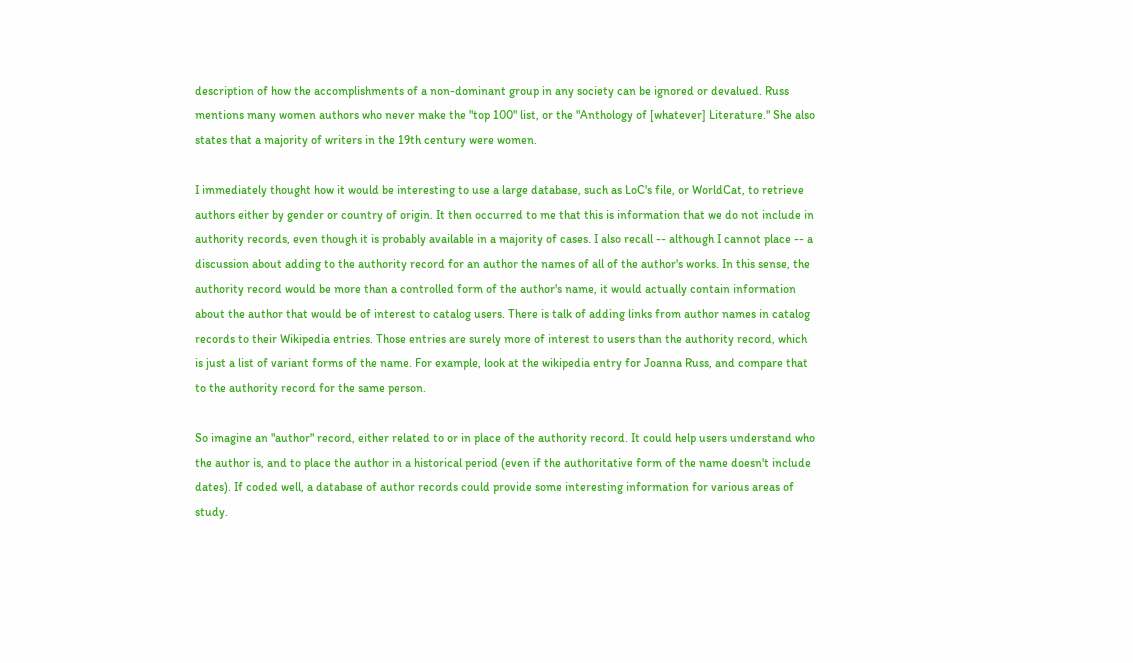description of how the accomplishments of a non-dominant group in any society can be ignored or devalued. Russ mentions many women authors who never make the "top 100" list, or the "Anthology of [whatever] Literature." She also states that a majority of writers in the 19th century were women.

I immediately thought how it would be interesting to use a large database, such as LoC's file, or WorldCat, to retrieve authors either by gender or country of origin. It then occurred to me that this is information that we do not include in authority records, even though it is probably available in a majority of cases. I also recall -- although I cannot place -- a discussion about adding to the authority record for an author the names of all of the author's works. In this sense, the authority record would be more than a controlled form of the author's name, it would actually contain information about the author that would be of interest to catalog users. There is talk of adding links from author names in catalog records to their Wikipedia entries. Those entries are surely more of interest to users than the authority record, which is just a list of variant forms of the name. For example, look at the wikipedia entry for Joanna Russ, and compare that to the authority record for the same person.

So imagine an "author" record, either related to or in place of the authority record. It could help users understand who the author is, and to place the author in a historical period (even if the authoritative form of the name doesn't include dates). If coded well, a database of author records could provide some interesting information for various areas of study.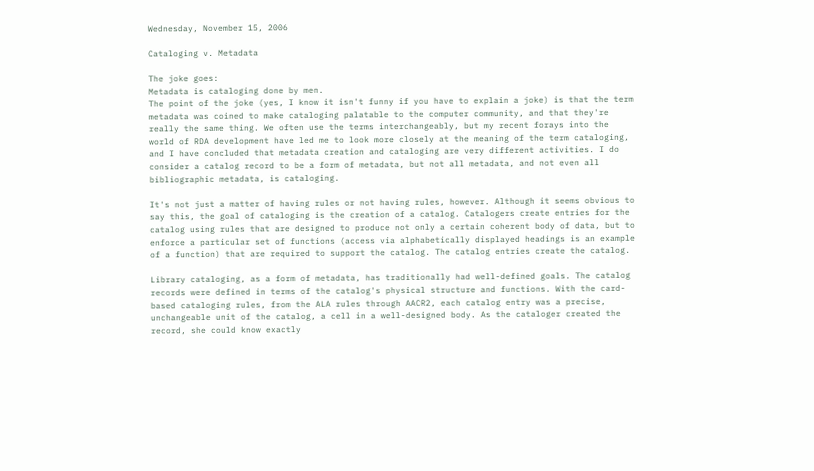Wednesday, November 15, 2006

Cataloging v. Metadata

The joke goes:
Metadata is cataloging done by men.
The point of the joke (yes, I know it isn't funny if you have to explain a joke) is that the term metadata was coined to make cataloging palatable to the computer community, and that they're really the same thing. We often use the terms interchangeably, but my recent forays into the world of RDA development have led me to look more closely at the meaning of the term cataloging, and I have concluded that metadata creation and cataloging are very different activities. I do consider a catalog record to be a form of metadata, but not all metadata, and not even all bibliographic metadata, is cataloging.

It's not just a matter of having rules or not having rules, however. Although it seems obvious to say this, the goal of cataloging is the creation of a catalog. Catalogers create entries for the catalog using rules that are designed to produce not only a certain coherent body of data, but to enforce a particular set of functions (access via alphabetically displayed headings is an example of a function) that are required to support the catalog. The catalog entries create the catalog.

Library cataloging, as a form of metadata, has traditionally had well-defined goals. The catalog records were defined in terms of the catalog's physical structure and functions. With the card-based cataloging rules, from the ALA rules through AACR2, each catalog entry was a precise, unchangeable unit of the catalog, a cell in a well-designed body. As the cataloger created the record, she could know exactly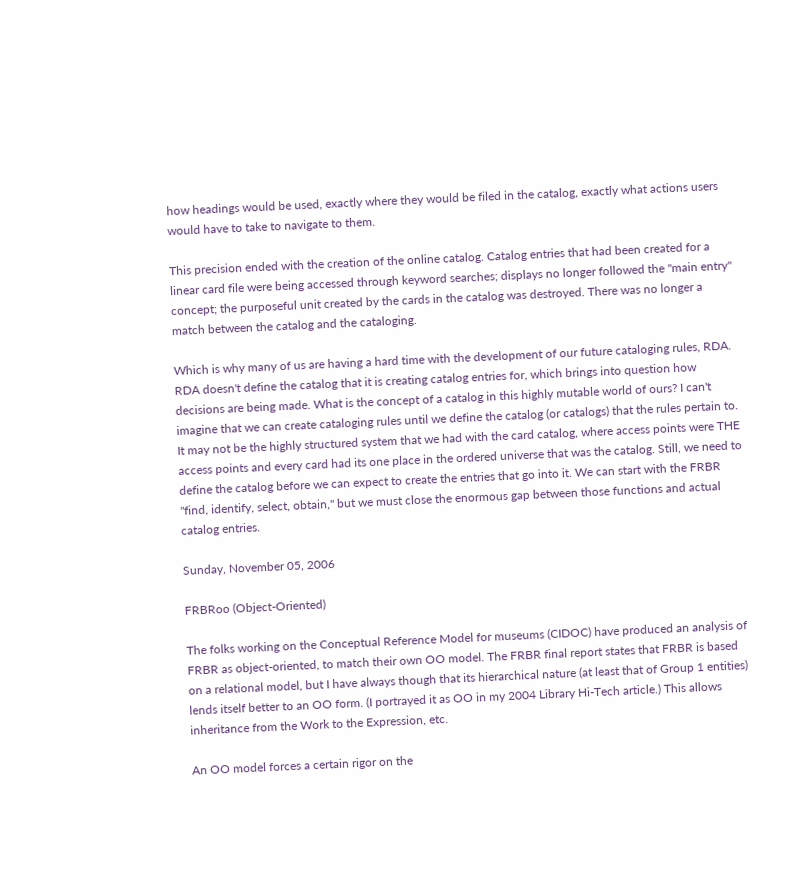how headings would be used, exactly where they would be filed in the catalog, exactly what actions users would have to take to navigate to them.

This precision ended with the creation of the online catalog. Catalog entries that had been created for a linear card file were being accessed through keyword searches; displays no longer followed the "main entry" concept; the purposeful unit created by the cards in the catalog was destroyed. There was no longer a match between the catalog and the cataloging.

Which is why many of us are having a hard time with the development of our future cataloging rules, RDA. RDA doesn't define the catalog that it is creating catalog entries for, which brings into question how decisions are being made. What is the concept of a catalog in this highly mutable world of ours? I can't imagine that we can create cataloging rules until we define the catalog (or catalogs) that the rules pertain to. It may not be the highly structured system that we had with the card catalog, where access points were THE access points and every card had its one place in the ordered universe that was the catalog. Still, we need to define the catalog before we can expect to create the entries that go into it. We can start with the FRBR "find, identify, select, obtain," but we must close the enormous gap between those functions and actual catalog entries.

Sunday, November 05, 2006

FRBRoo (Object-Oriented)

The folks working on the Conceptual Reference Model for museums (CIDOC) have produced an analysis of FRBR as object-oriented, to match their own OO model. The FRBR final report states that FRBR is based on a relational model, but I have always though that its hierarchical nature (at least that of Group 1 entities) lends itself better to an OO form. (I portrayed it as OO in my 2004 Library Hi-Tech article.) This allows inheritance from the Work to the Expression, etc.

An OO model forces a certain rigor on the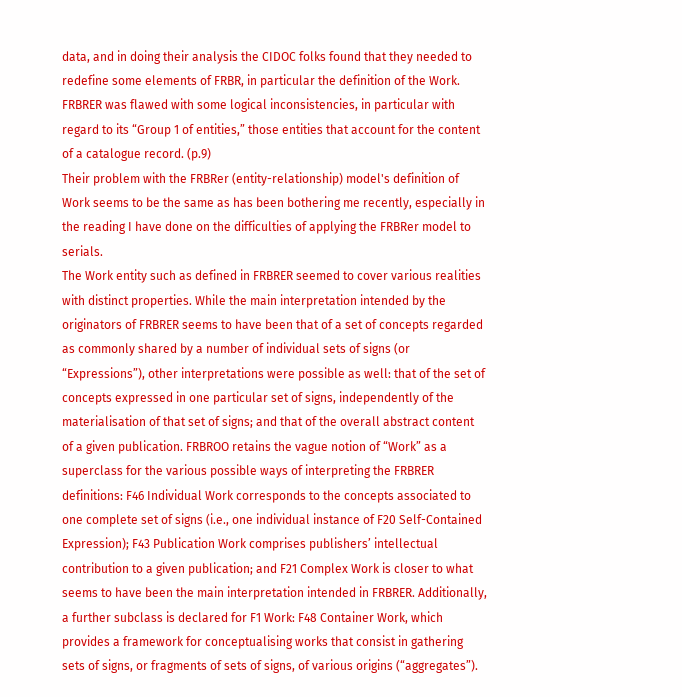data, and in doing their analysis the CIDOC folks found that they needed to redefine some elements of FRBR, in particular the definition of the Work.
FRBRER was flawed with some logical inconsistencies, in particular with regard to its “Group 1 of entities,” those entities that account for the content of a catalogue record. (p.9)
Their problem with the FRBRer (entity-relationship) model's definition of Work seems to be the same as has been bothering me recently, especially in the reading I have done on the difficulties of applying the FRBRer model to serials.
The Work entity such as defined in FRBRER seemed to cover various realities with distinct properties. While the main interpretation intended by the originators of FRBRER seems to have been that of a set of concepts regarded as commonly shared by a number of individual sets of signs (or “Expressions”), other interpretations were possible as well: that of the set of concepts expressed in one particular set of signs, independently of the materialisation of that set of signs; and that of the overall abstract content of a given publication. FRBROO retains the vague notion of “Work” as a superclass for the various possible ways of interpreting the FRBRER definitions: F46 Individual Work corresponds to the concepts associated to one complete set of signs (i.e., one individual instance of F20 Self-Contained Expression); F43 Publication Work comprises publishers’ intellectual contribution to a given publication; and F21 Complex Work is closer to what seems to have been the main interpretation intended in FRBRER. Additionally, a further subclass is declared for F1 Work: F48 Container Work, which provides a framework for conceptualising works that consist in gathering sets of signs, or fragments of sets of signs, of various origins (“aggregates”).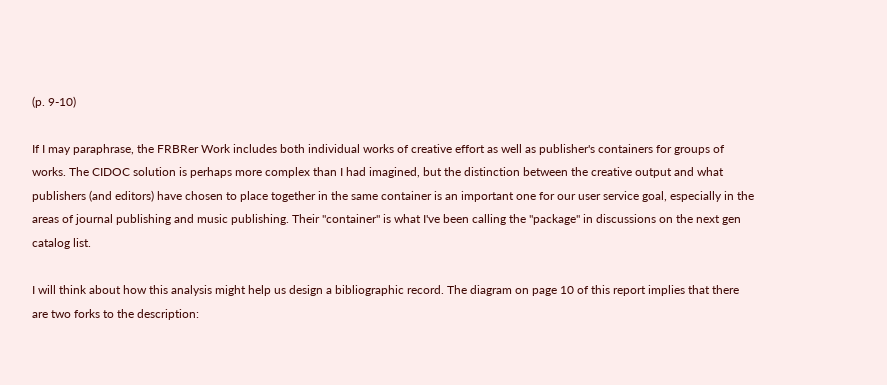(p. 9-10)

If I may paraphrase, the FRBRer Work includes both individual works of creative effort as well as publisher's containers for groups of works. The CIDOC solution is perhaps more complex than I had imagined, but the distinction between the creative output and what publishers (and editors) have chosen to place together in the same container is an important one for our user service goal, especially in the areas of journal publishing and music publishing. Their "container" is what I've been calling the "package" in discussions on the next gen catalog list.

I will think about how this analysis might help us design a bibliographic record. The diagram on page 10 of this report implies that there are two forks to the description: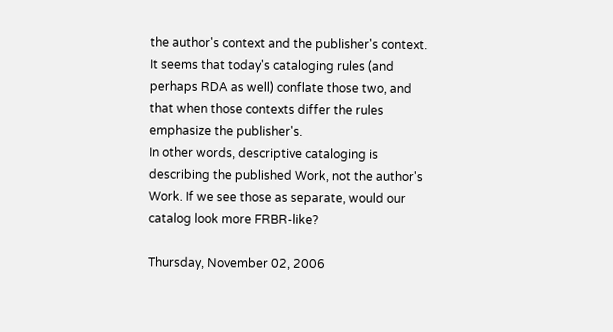the author's context and the publisher's context. It seems that today's cataloging rules (and perhaps RDA as well) conflate those two, and that when those contexts differ the rules emphasize the publisher's.
In other words, descriptive cataloging is describing the published Work, not the author's Work. If we see those as separate, would our catalog look more FRBR-like?

Thursday, November 02, 2006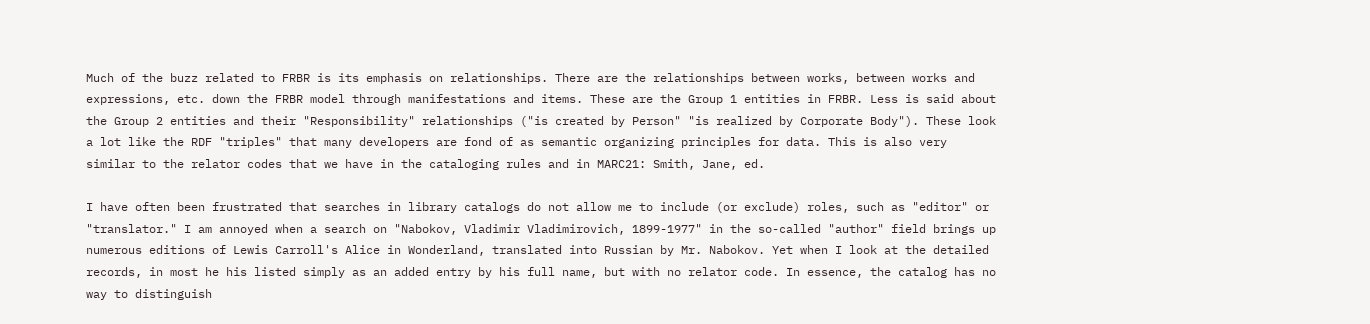Much of the buzz related to FRBR is its emphasis on relationships. There are the relationships between works, between works and expressions, etc. down the FRBR model through manifestations and items. These are the Group 1 entities in FRBR. Less is said about the Group 2 entities and their "Responsibility" relationships ("is created by Person" "is realized by Corporate Body"). These look a lot like the RDF "triples" that many developers are fond of as semantic organizing principles for data. This is also very similar to the relator codes that we have in the cataloging rules and in MARC21: Smith, Jane, ed.

I have often been frustrated that searches in library catalogs do not allow me to include (or exclude) roles, such as "editor" or "translator." I am annoyed when a search on "Nabokov, Vladimir Vladimirovich, 1899-1977" in the so-called "author" field brings up numerous editions of Lewis Carroll's Alice in Wonderland, translated into Russian by Mr. Nabokov. Yet when I look at the detailed records, in most he his listed simply as an added entry by his full name, but with no relator code. In essence, the catalog has no way to distinguish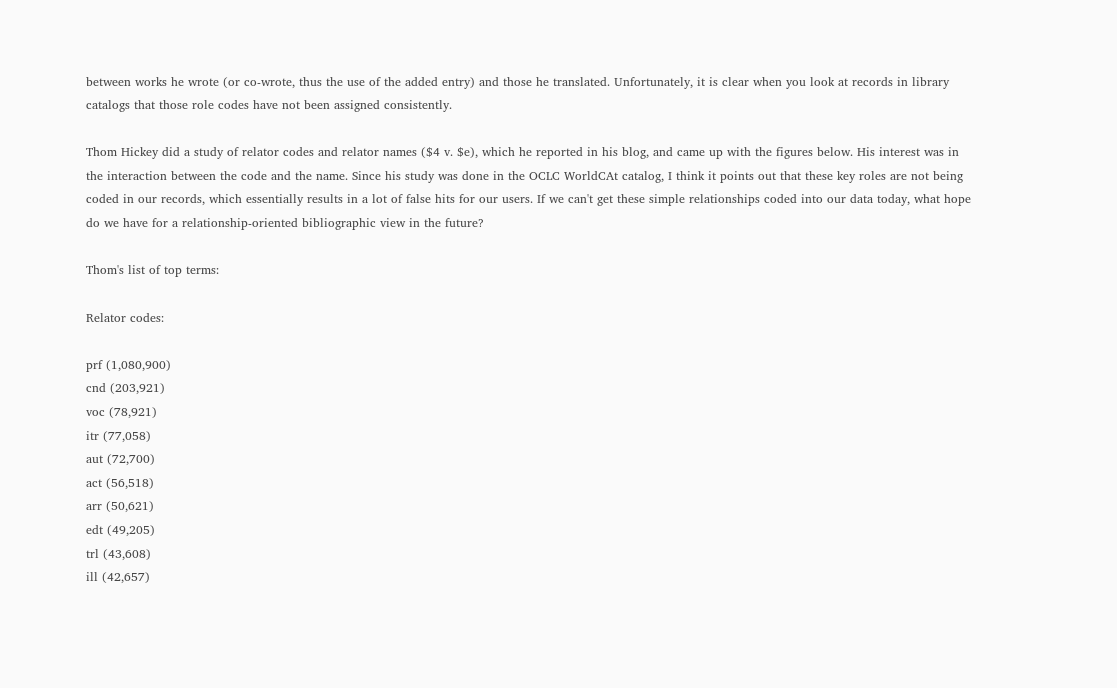between works he wrote (or co-wrote, thus the use of the added entry) and those he translated. Unfortunately, it is clear when you look at records in library catalogs that those role codes have not been assigned consistently.

Thom Hickey did a study of relator codes and relator names ($4 v. $e), which he reported in his blog, and came up with the figures below. His interest was in the interaction between the code and the name. Since his study was done in the OCLC WorldCAt catalog, I think it points out that these key roles are not being coded in our records, which essentially results in a lot of false hits for our users. If we can't get these simple relationships coded into our data today, what hope do we have for a relationship-oriented bibliographic view in the future?

Thom's list of top terms:

Relator codes:

prf (1,080,900)
cnd (203,921)
voc (78,921)
itr (77,058)
aut (72,700)
act (56,518)
arr (50,621)
edt (49,205)
trl (43,608)
ill (42,657)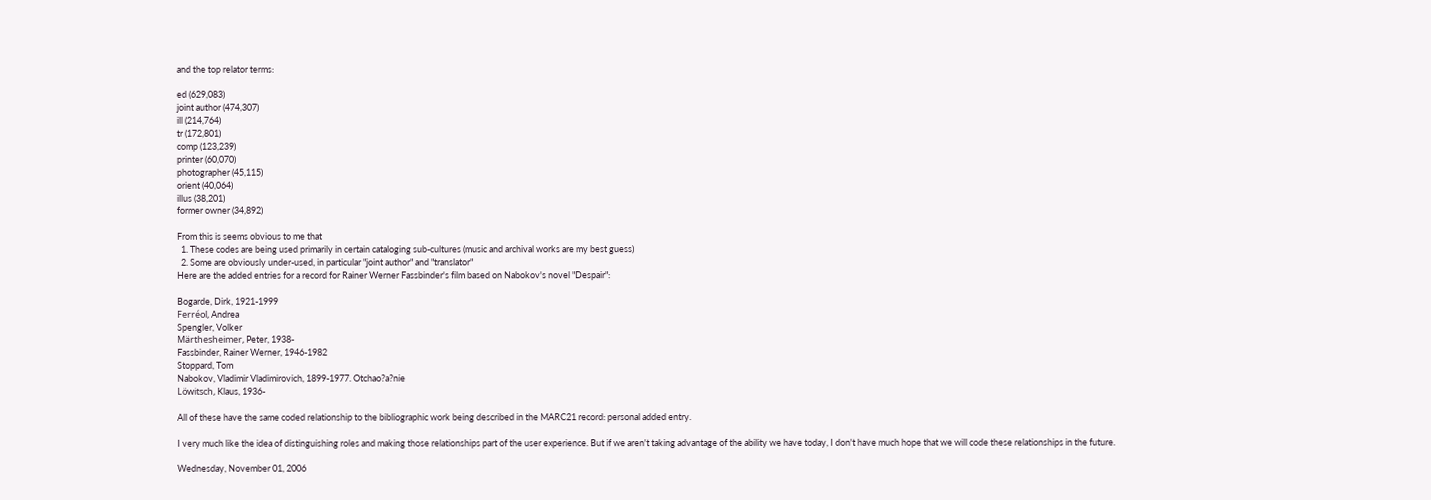and the top relator terms:

ed (629,083)
joint author (474,307)
ill (214,764)
tr (172,801)
comp (123,239)
printer (60,070)
photographer (45,115)
orient (40,064)
illus (38,201)
former owner (34,892)

From this is seems obvious to me that
  1. These codes are being used primarily in certain cataloging sub-cultures (music and archival works are my best guess)
  2. Some are obviously under-used, in particular "joint author" and "translator"
Here are the added entries for a record for Rainer Werner Fassbinder's film based on Nabokov's novel "Despair":

Bogarde, Dirk, 1921-1999
Ferréol, Andrea
Spengler, Volker
Märthesheimer, Peter, 1938-
Fassbinder, Rainer Werner, 1946-1982
Stoppard, Tom
Nabokov, Vladimir Vladimirovich, 1899-1977. Otchao?a?nie
Löwitsch, Klaus, 1936-

All of these have the same coded relationship to the bibliographic work being described in the MARC21 record: personal added entry.

I very much like the idea of distinguishing roles and making those relationships part of the user experience. But if we aren't taking advantage of the ability we have today, I don't have much hope that we will code these relationships in the future.

Wednesday, November 01, 2006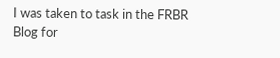I was taken to task in the FRBR Blog for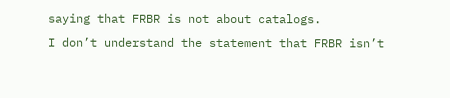saying that FRBR is not about catalogs.
I don’t understand the statement that FRBR isn’t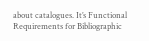about catalogues. It’s Functional Requirements for Bibliographic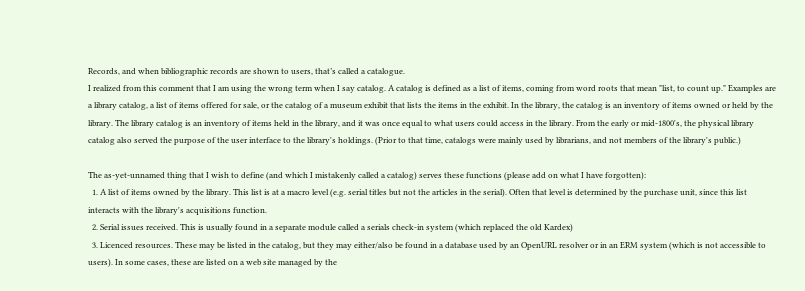Records, and when bibliographic records are shown to users, that’s called a catalogue.
I realized from this comment that I am using the wrong term when I say catalog. A catalog is defined as a list of items, coming from word roots that mean "list, to count up." Examples are a library catalog, a list of items offered for sale, or the catalog of a museum exhibit that lists the items in the exhibit. In the library, the catalog is an inventory of items owned or held by the library. The library catalog is an inventory of items held in the library, and it was once equal to what users could access in the library. From the early or mid-1800's, the physical library catalog also served the purpose of the user interface to the library's holdings. (Prior to that time, catalogs were mainly used by librarians, and not members of the library's public.)

The as-yet-unnamed thing that I wish to define (and which I mistakenly called a catalog) serves these functions (please add on what I have forgotten):
  1. A list of items owned by the library. This list is at a macro level (e.g. serial titles but not the articles in the serial). Often that level is determined by the purchase unit, since this list interacts with the library's acquisitions function.
  2. Serial issues received. This is usually found in a separate module called a serials check-in system (which replaced the old Kardex)
  3. Licenced resources. These may be listed in the catalog, but they may either/also be found in a database used by an OpenURL resolver or in an ERM system (which is not accessible to users). In some cases, these are listed on a web site managed by the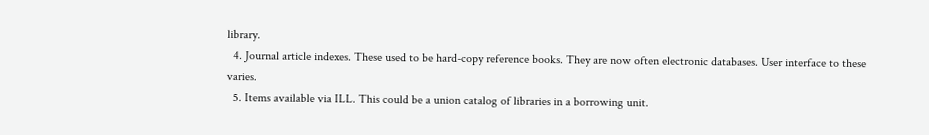library.
  4. Journal article indexes. These used to be hard-copy reference books. They are now often electronic databases. User interface to these varies.
  5. Items available via ILL. This could be a union catalog of libraries in a borrowing unit.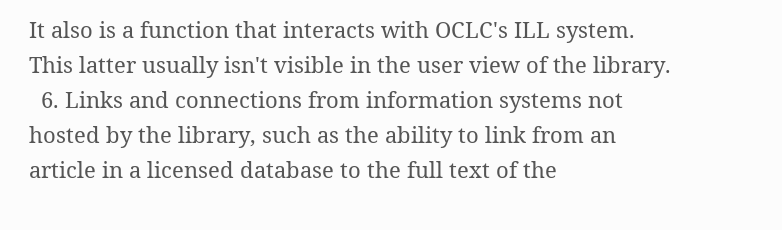It also is a function that interacts with OCLC's ILL system. This latter usually isn't visible in the user view of the library.
  6. Links and connections from information systems not hosted by the library, such as the ability to link from an article in a licensed database to the full text of the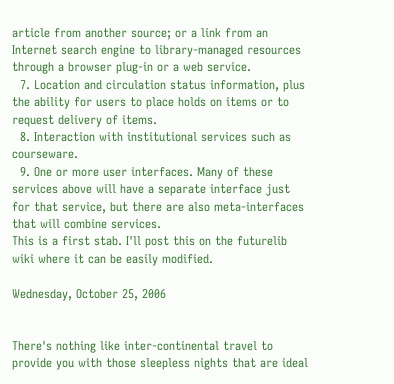article from another source; or a link from an Internet search engine to library-managed resources through a browser plug-in or a web service.
  7. Location and circulation status information, plus the ability for users to place holds on items or to request delivery of items.
  8. Interaction with institutional services such as courseware.
  9. One or more user interfaces. Many of these services above will have a separate interface just for that service, but there are also meta-interfaces that will combine services.
This is a first stab. I'll post this on the futurelib wiki where it can be easily modified.

Wednesday, October 25, 2006


There's nothing like inter-continental travel to provide you with those sleepless nights that are ideal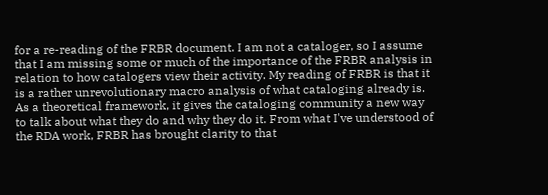for a re-reading of the FRBR document. I am not a cataloger, so I assume that I am missing some or much of the importance of the FRBR analysis in relation to how catalogers view their activity. My reading of FRBR is that it is a rather unrevolutionary macro analysis of what cataloging already is. As a theoretical framework, it gives the cataloging community a new way to talk about what they do and why they do it. From what I've understood of the RDA work, FRBR has brought clarity to that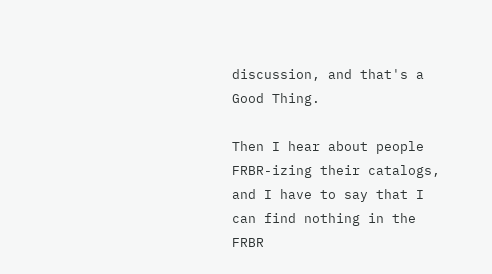discussion, and that's a Good Thing.

Then I hear about people FRBR-izing their catalogs, and I have to say that I can find nothing in the FRBR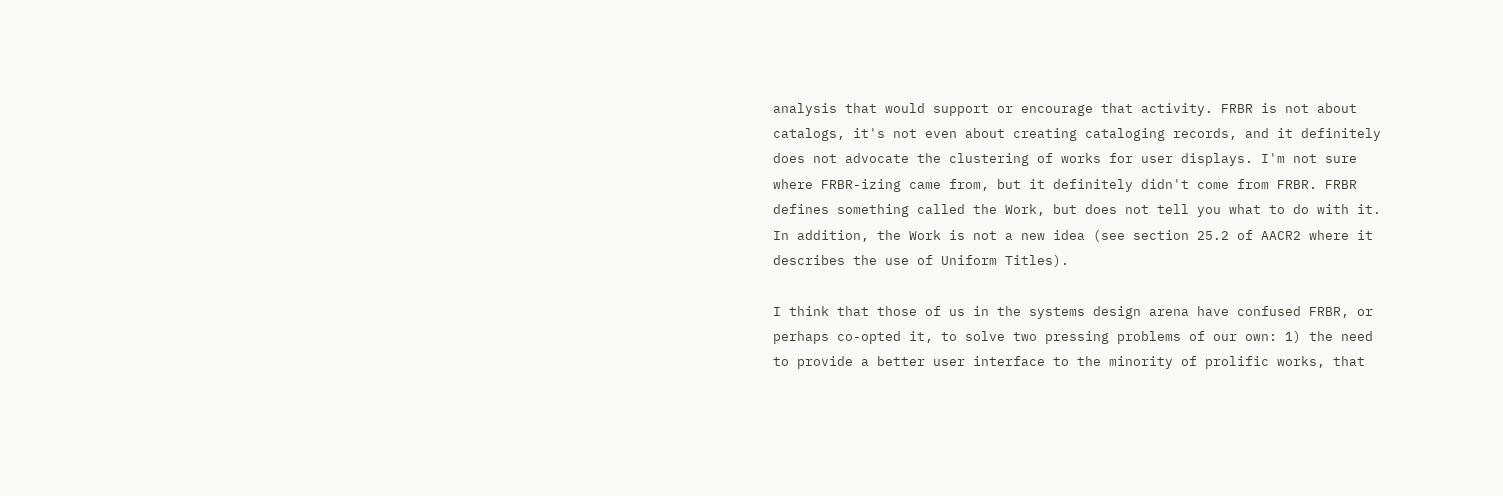analysis that would support or encourage that activity. FRBR is not about catalogs, it's not even about creating cataloging records, and it definitely does not advocate the clustering of works for user displays. I'm not sure where FRBR-izing came from, but it definitely didn't come from FRBR. FRBR defines something called the Work, but does not tell you what to do with it. In addition, the Work is not a new idea (see section 25.2 of AACR2 where it describes the use of Uniform Titles).

I think that those of us in the systems design arena have confused FRBR, or perhaps co-opted it, to solve two pressing problems of our own: 1) the need to provide a better user interface to the minority of prolific works, that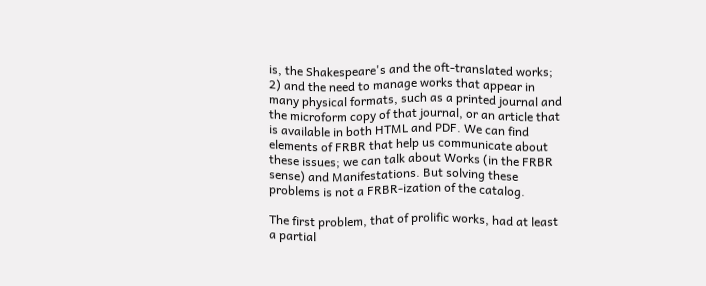is, the Shakespeare's and the oft-translated works; 2) and the need to manage works that appear in many physical formats, such as a printed journal and the microform copy of that journal, or an article that is available in both HTML and PDF. We can find elements of FRBR that help us communicate about these issues; we can talk about Works (in the FRBR sense) and Manifestations. But solving these problems is not a FRBR-ization of the catalog.

The first problem, that of prolific works, had at least a partial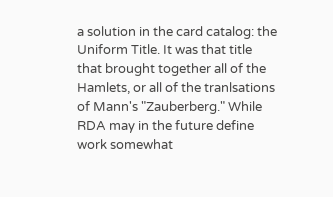a solution in the card catalog: the Uniform Title. It was that title that brought together all of the Hamlets, or all of the tranlsations of Mann's "Zauberberg." While RDA may in the future define work somewhat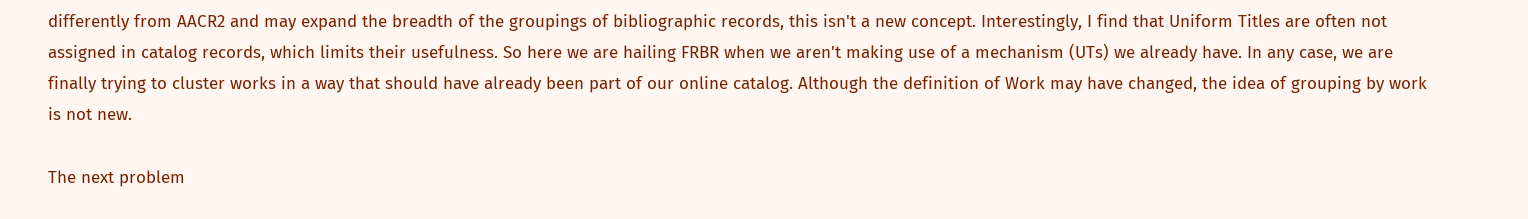differently from AACR2 and may expand the breadth of the groupings of bibliographic records, this isn't a new concept. Interestingly, I find that Uniform Titles are often not assigned in catalog records, which limits their usefulness. So here we are hailing FRBR when we aren't making use of a mechanism (UTs) we already have. In any case, we are finally trying to cluster works in a way that should have already been part of our online catalog. Although the definition of Work may have changed, the idea of grouping by work is not new.

The next problem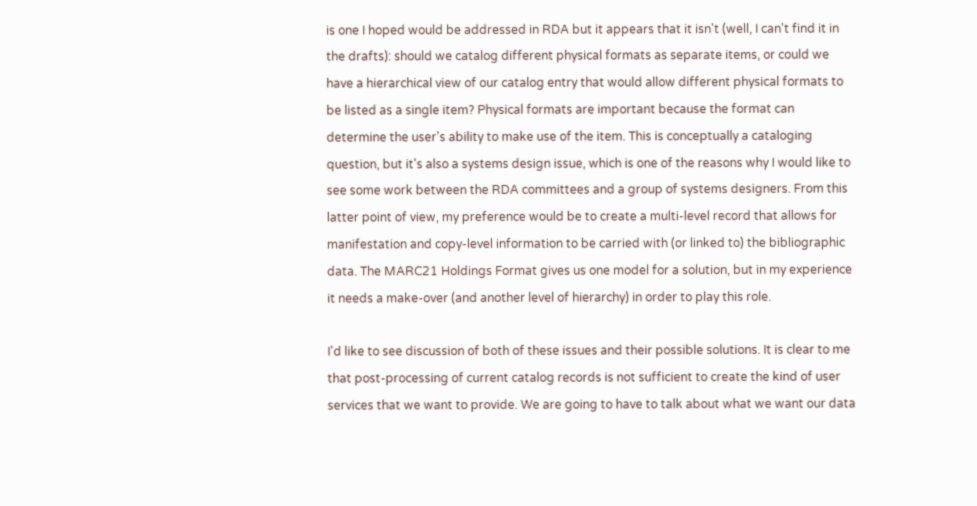is one I hoped would be addressed in RDA but it appears that it isn't (well, I can't find it in the drafts): should we catalog different physical formats as separate items, or could we have a hierarchical view of our catalog entry that would allow different physical formats to be listed as a single item? Physical formats are important because the format can determine the user's ability to make use of the item. This is conceptually a cataloging question, but it's also a systems design issue, which is one of the reasons why I would like to see some work between the RDA committees and a group of systems designers. From this latter point of view, my preference would be to create a multi-level record that allows for manifestation and copy-level information to be carried with (or linked to) the bibliographic data. The MARC21 Holdings Format gives us one model for a solution, but in my experience it needs a make-over (and another level of hierarchy) in order to play this role.

I'd like to see discussion of both of these issues and their possible solutions. It is clear to me that post-processing of current catalog records is not sufficient to create the kind of user services that we want to provide. We are going to have to talk about what we want our data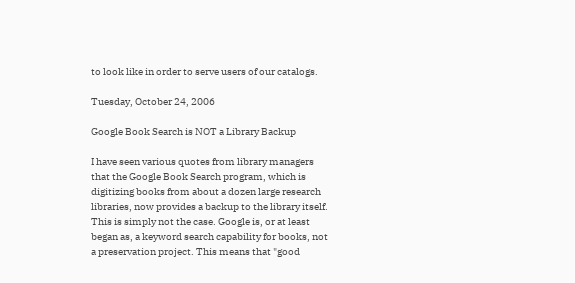to look like in order to serve users of our catalogs.

Tuesday, October 24, 2006

Google Book Search is NOT a Library Backup

I have seen various quotes from library managers that the Google Book Search program, which is digitizing books from about a dozen large research libraries, now provides a backup to the library itself. This is simply not the case. Google is, or at least began as, a keyword search capability for books, not a preservation project. This means that "good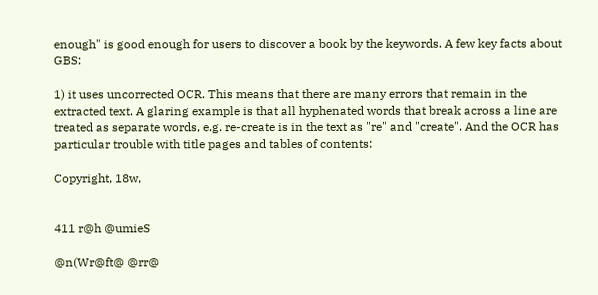enough" is good enough for users to discover a book by the keywords. A few key facts about GBS:

1) it uses uncorrected OCR. This means that there are many errors that remain in the extracted text. A glaring example is that all hyphenated words that break across a line are treated as separate words, e.g. re-create is in the text as "re" and "create". And the OCR has particular trouble with title pages and tables of contents:

Copyright, 18w,


411 r@h @umieS

@n(Wr@ft@ @rr@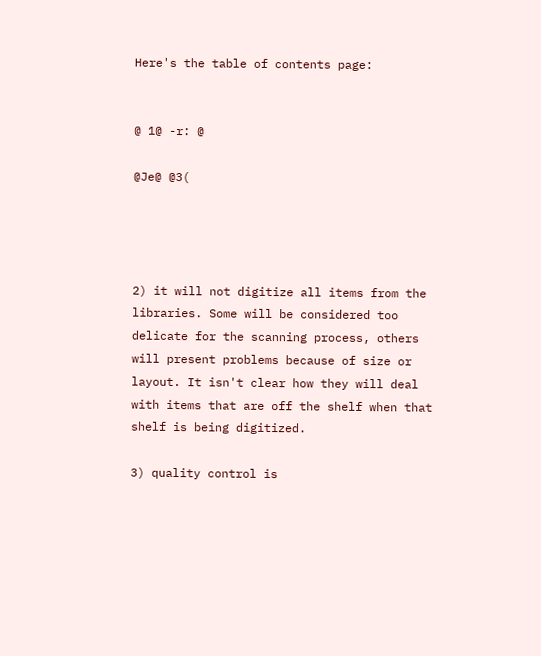Here's the table of contents page:


@ 1@ -r: @

@Je@ @3(




2) it will not digitize all items from the libraries. Some will be considered too delicate for the scanning process, others will present problems because of size or layout. It isn't clear how they will deal with items that are off the shelf when that shelf is being digitized.

3) quality control is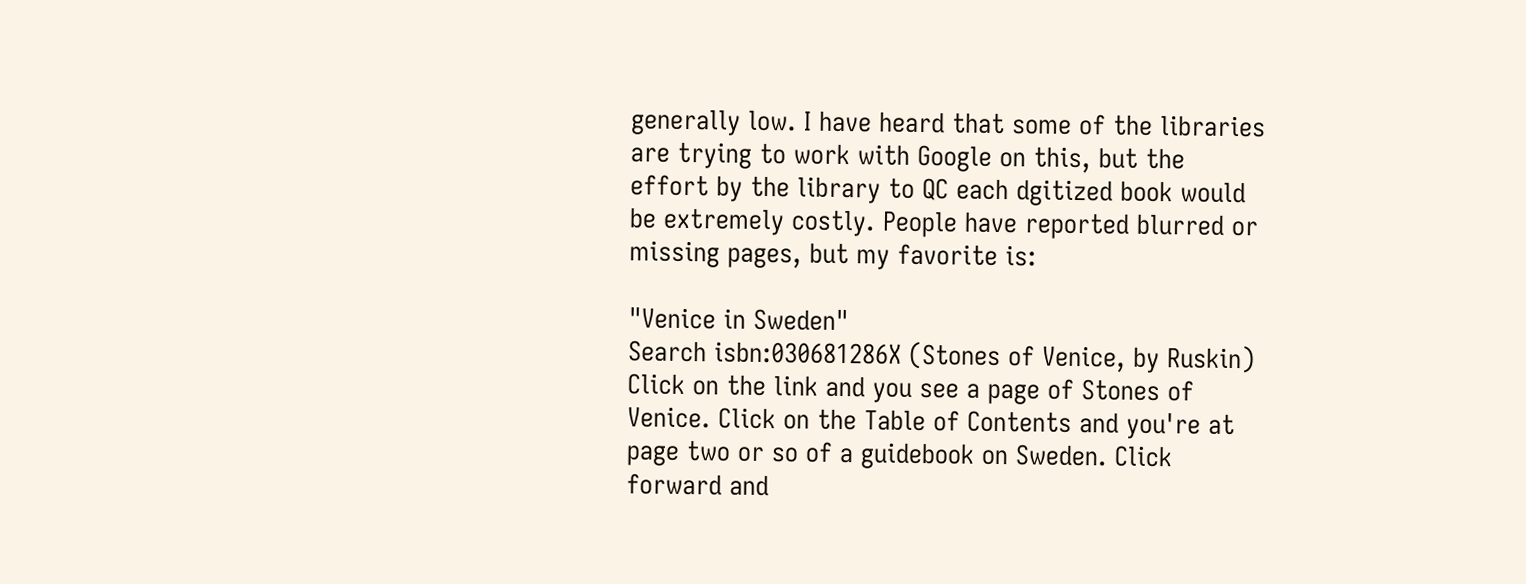generally low. I have heard that some of the libraries are trying to work with Google on this, but the effort by the library to QC each dgitized book would be extremely costly. People have reported blurred or missing pages, but my favorite is:

"Venice in Sweden"
Search isbn:030681286X (Stones of Venice, by Ruskin)
Click on the link and you see a page of Stones of Venice. Click on the Table of Contents and you're at page two or so of a guidebook on Sweden. Click forward and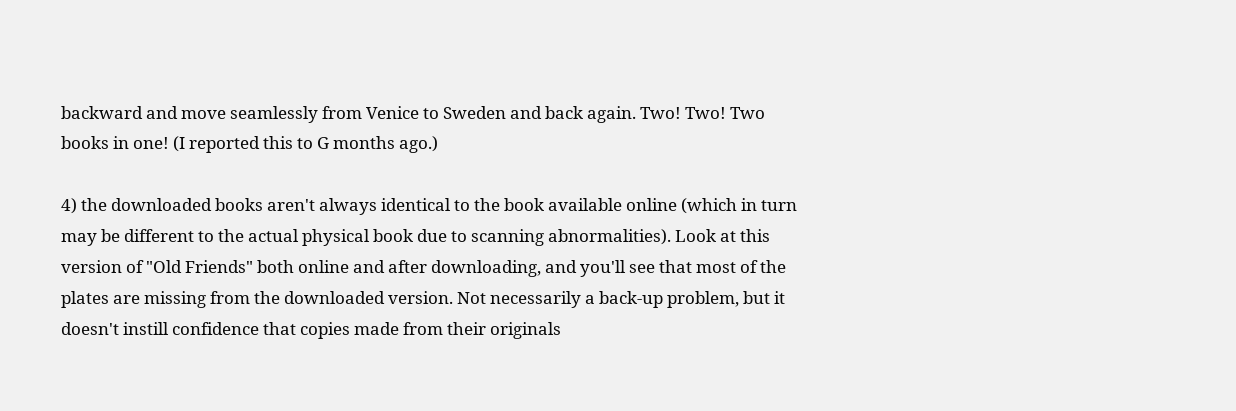backward and move seamlessly from Venice to Sweden and back again. Two! Two! Two books in one! (I reported this to G months ago.)

4) the downloaded books aren't always identical to the book available online (which in turn may be different to the actual physical book due to scanning abnormalities). Look at this version of "Old Friends" both online and after downloading, and you'll see that most of the plates are missing from the downloaded version. Not necessarily a back-up problem, but it doesn't instill confidence that copies made from their originals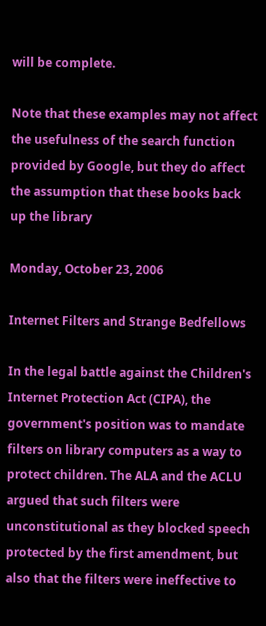will be complete.

Note that these examples may not affect the usefulness of the search function provided by Google, but they do affect the assumption that these books back up the library

Monday, October 23, 2006

Internet Filters and Strange Bedfellows

In the legal battle against the Children's Internet Protection Act (CIPA), the government's position was to mandate filters on library computers as a way to protect children. The ALA and the ACLU argued that such filters were unconstitutional as they blocked speech protected by the first amendment, but also that the filters were ineffective to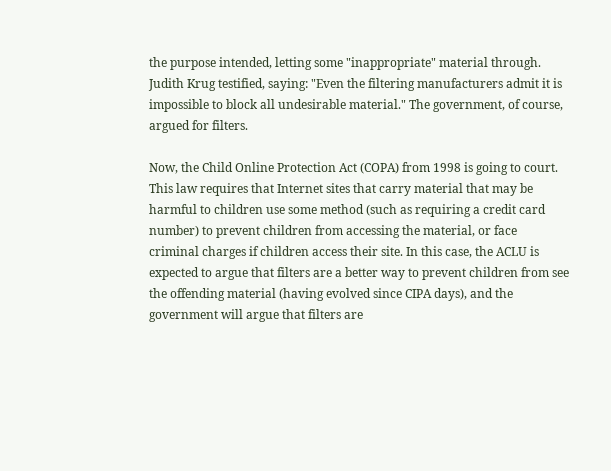the purpose intended, letting some "inappropriate" material through. Judith Krug testified, saying: "Even the filtering manufacturers admit it is impossible to block all undesirable material." The government, of course, argued for filters.

Now, the Child Online Protection Act (COPA) from 1998 is going to court. This law requires that Internet sites that carry material that may be harmful to children use some method (such as requiring a credit card number) to prevent children from accessing the material, or face criminal charges if children access their site. In this case, the ACLU is expected to argue that filters are a better way to prevent children from see the offending material (having evolved since CIPA days), and the government will argue that filters are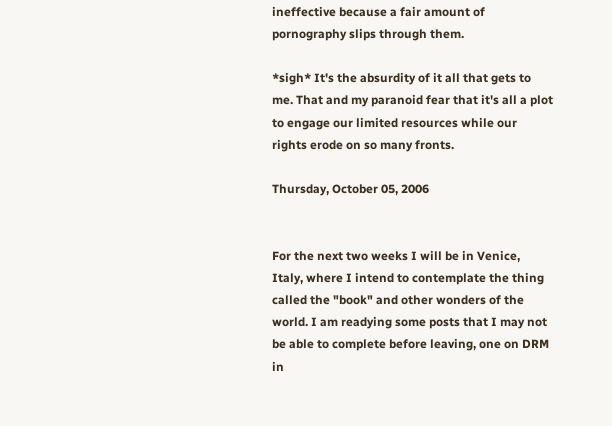ineffective because a fair amount of pornography slips through them.

*sigh* It's the absurdity of it all that gets to me. That and my paranoid fear that it's all a plot to engage our limited resources while our rights erode on so many fronts.

Thursday, October 05, 2006


For the next two weeks I will be in Venice, Italy, where I intend to contemplate the thing called the "book" and other wonders of the world. I am readying some posts that I may not be able to complete before leaving, one on DRM in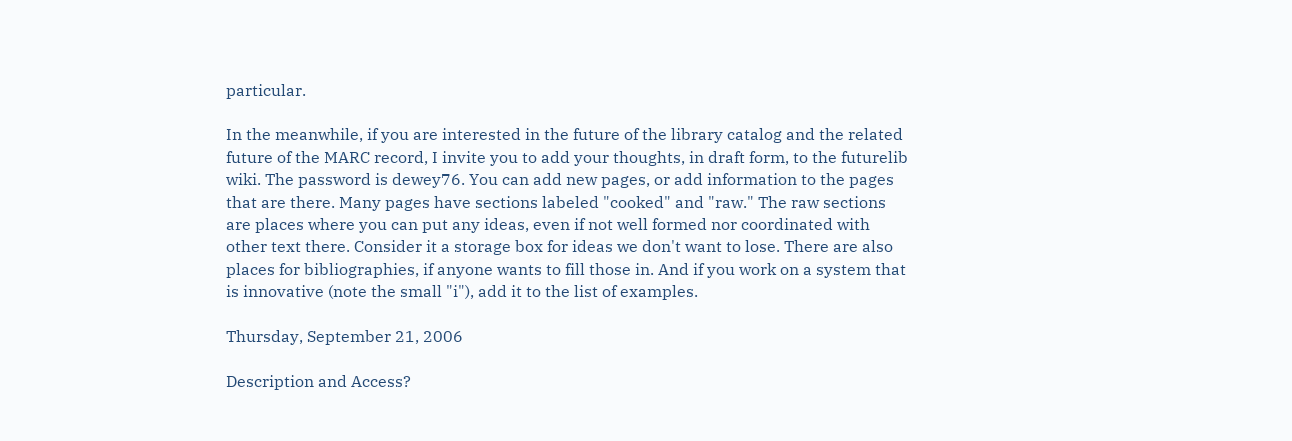particular.

In the meanwhile, if you are interested in the future of the library catalog and the related future of the MARC record, I invite you to add your thoughts, in draft form, to the futurelib wiki. The password is dewey76. You can add new pages, or add information to the pages that are there. Many pages have sections labeled "cooked" and "raw." The raw sections are places where you can put any ideas, even if not well formed nor coordinated with other text there. Consider it a storage box for ideas we don't want to lose. There are also places for bibliographies, if anyone wants to fill those in. And if you work on a system that is innovative (note the small "i"), add it to the list of examples.

Thursday, September 21, 2006

Description and Access?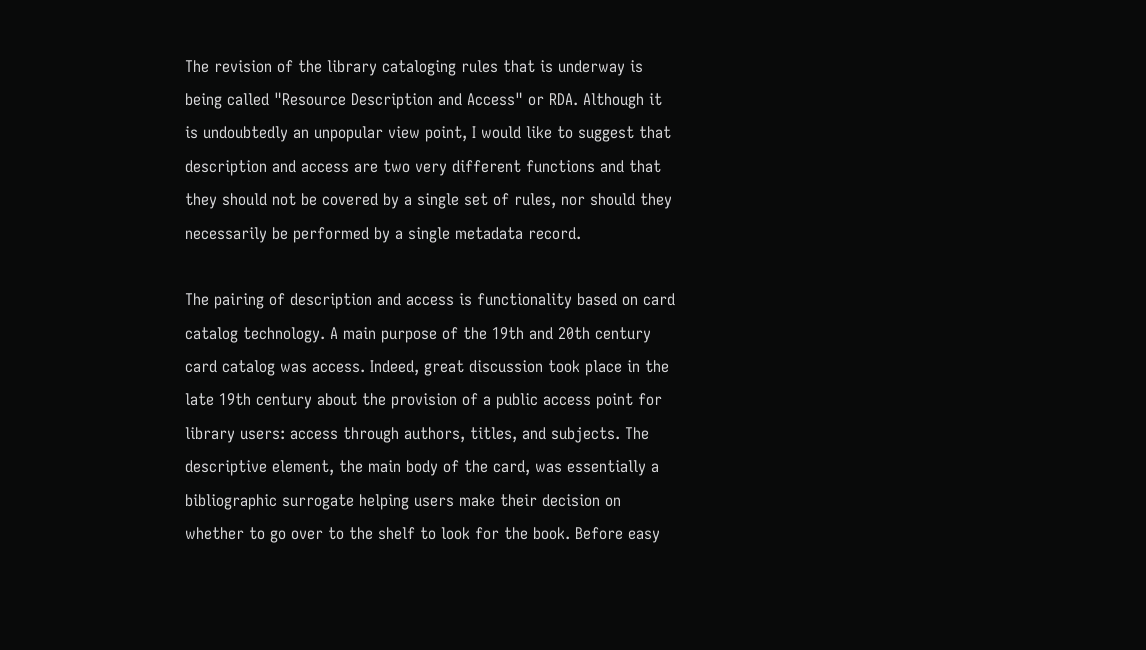The revision of the library cataloging rules that is underway is being called "Resource Description and Access" or RDA. Although it is undoubtedly an unpopular view point, I would like to suggest that description and access are two very different functions and that they should not be covered by a single set of rules, nor should they necessarily be performed by a single metadata record.

The pairing of description and access is functionality based on card catalog technology. A main purpose of the 19th and 20th century card catalog was access. Indeed, great discussion took place in the late 19th century about the provision of a public access point for library users: access through authors, titles, and subjects. The descriptive element, the main body of the card, was essentially a bibliographic surrogate helping users make their decision on whether to go over to the shelf to look for the book. Before easy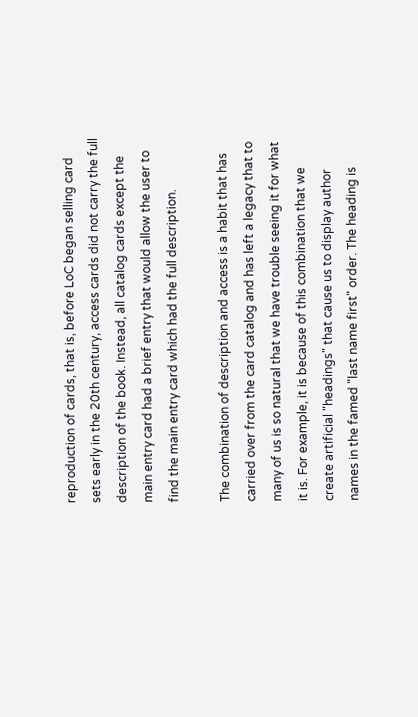reproduction of cards, that is, before LoC began selling card sets early in the 20th century, access cards did not carry the full description of the book. Instead, all catalog cards except the main entry card had a brief entry that would allow the user to find the main entry card which had the full description.

The combination of description and access is a habit that has carried over from the card catalog and has left a legacy that to many of us is so natural that we have trouble seeing it for what it is. For example, it is because of this combination that we create artificial "headings" that cause us to display author names in the famed "last name first" order. The heading is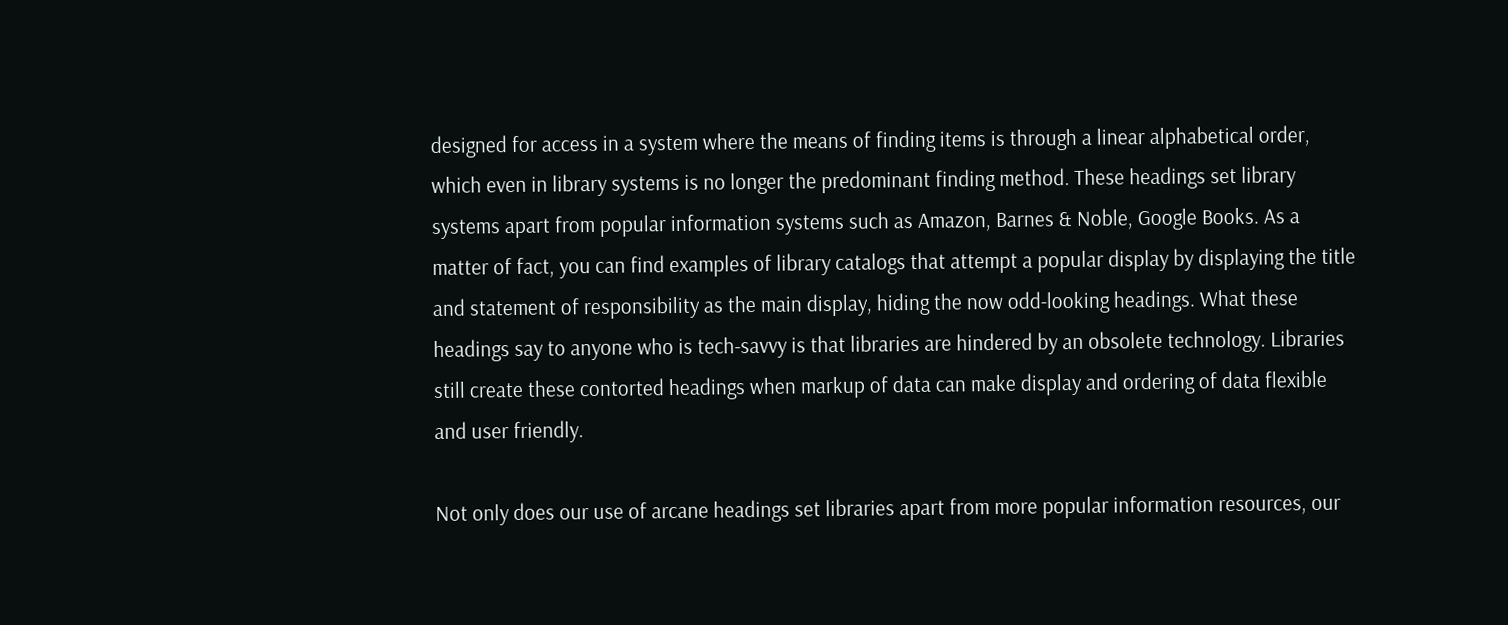designed for access in a system where the means of finding items is through a linear alphabetical order, which even in library systems is no longer the predominant finding method. These headings set library systems apart from popular information systems such as Amazon, Barnes & Noble, Google Books. As a matter of fact, you can find examples of library catalogs that attempt a popular display by displaying the title and statement of responsibility as the main display, hiding the now odd-looking headings. What these headings say to anyone who is tech-savvy is that libraries are hindered by an obsolete technology. Libraries still create these contorted headings when markup of data can make display and ordering of data flexible and user friendly.

Not only does our use of arcane headings set libraries apart from more popular information resources, our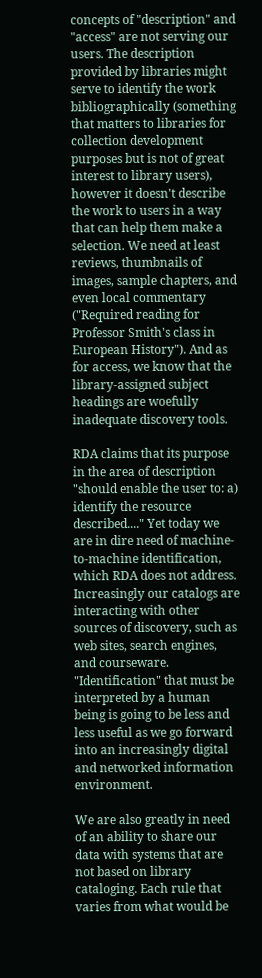concepts of "description" and "access" are not serving our users. The description provided by libraries might serve to identify the work bibliographically (something that matters to libraries for collection development purposes but is not of great interest to library users), however it doesn't describe the work to users in a way that can help them make a selection. We need at least reviews, thumbnails of images, sample chapters, and even local commentary ("Required reading for Professor Smith's class in European History"). And as for access, we know that the library-assigned subject headings are woefully inadequate discovery tools.

RDA claims that its purpose in the area of description "should enable the user to: a) identify the resource described...." Yet today we are in dire need of machine-to-machine identification, which RDA does not address. Increasingly our catalogs are interacting with other sources of discovery, such as web sites, search engines, and courseware. "Identification" that must be interpreted by a human being is going to be less and less useful as we go forward into an increasingly digital and networked information environment.

We are also greatly in need of an ability to share our data with systems that are not based on library cataloging. Each rule that varies from what would be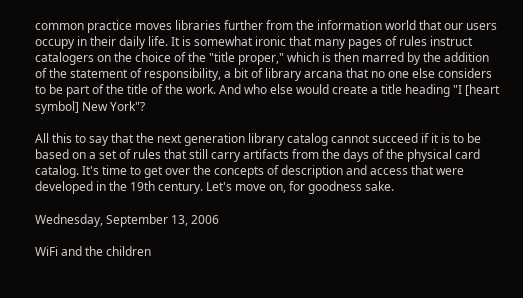common practice moves libraries further from the information world that our users occupy in their daily life. It is somewhat ironic that many pages of rules instruct catalogers on the choice of the "title proper," which is then marred by the addition of the statement of responsibility, a bit of library arcana that no one else considers to be part of the title of the work. And who else would create a title heading "I [heart symbol] New York"?

All this to say that the next generation library catalog cannot succeed if it is to be based on a set of rules that still carry artifacts from the days of the physical card catalog. It's time to get over the concepts of description and access that were developed in the 19th century. Let's move on, for goodness sake.

Wednesday, September 13, 2006

WiFi and the children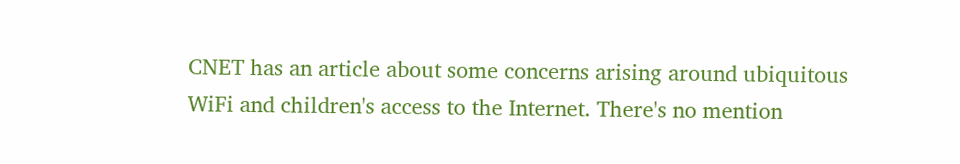CNET has an article about some concerns arising around ubiquitous WiFi and children's access to the Internet. There's no mention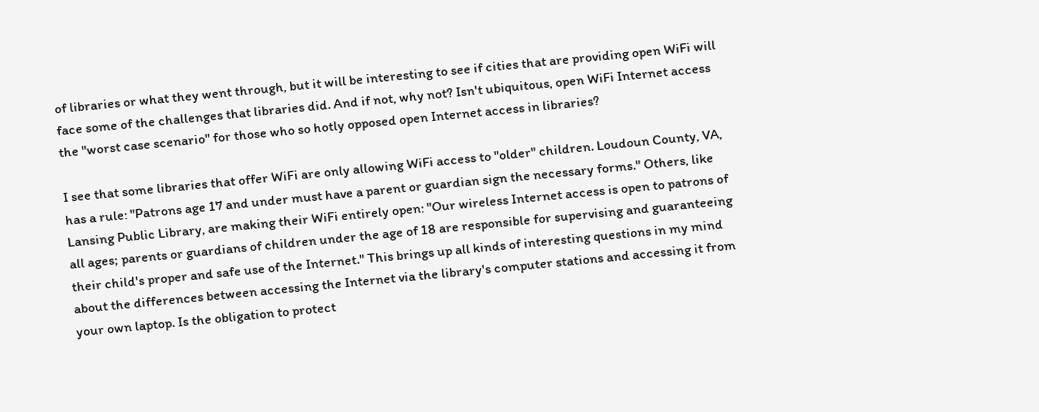of libraries or what they went through, but it will be interesting to see if cities that are providing open WiFi will face some of the challenges that libraries did. And if not, why not? Isn't ubiquitous, open WiFi Internet access the "worst case scenario" for those who so hotly opposed open Internet access in libraries?

I see that some libraries that offer WiFi are only allowing WiFi access to "older" children. Loudoun County, VA, has a rule: "Patrons age 17 and under must have a parent or guardian sign the necessary forms." Others, like Lansing Public Library, are making their WiFi entirely open: "Our wireless Internet access is open to patrons of all ages; parents or guardians of children under the age of 18 are responsible for supervising and guaranteeing their child's proper and safe use of the Internet." This brings up all kinds of interesting questions in my mind about the differences between accessing the Internet via the library's computer stations and accessing it from your own laptop. Is the obligation to protect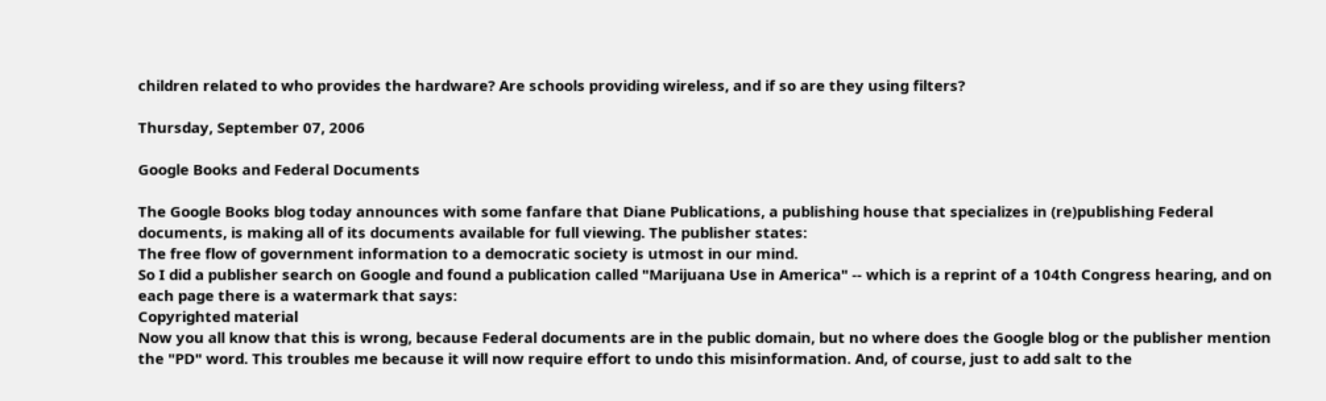children related to who provides the hardware? Are schools providing wireless, and if so are they using filters?

Thursday, September 07, 2006

Google Books and Federal Documents

The Google Books blog today announces with some fanfare that Diane Publications, a publishing house that specializes in (re)publishing Federal documents, is making all of its documents available for full viewing. The publisher states:
The free flow of government information to a democratic society is utmost in our mind.
So I did a publisher search on Google and found a publication called "Marijuana Use in America" -- which is a reprint of a 104th Congress hearing, and on each page there is a watermark that says:
Copyrighted material
Now you all know that this is wrong, because Federal documents are in the public domain, but no where does the Google blog or the publisher mention the "PD" word. This troubles me because it will now require effort to undo this misinformation. And, of course, just to add salt to the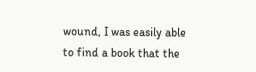wound, I was easily able to find a book that the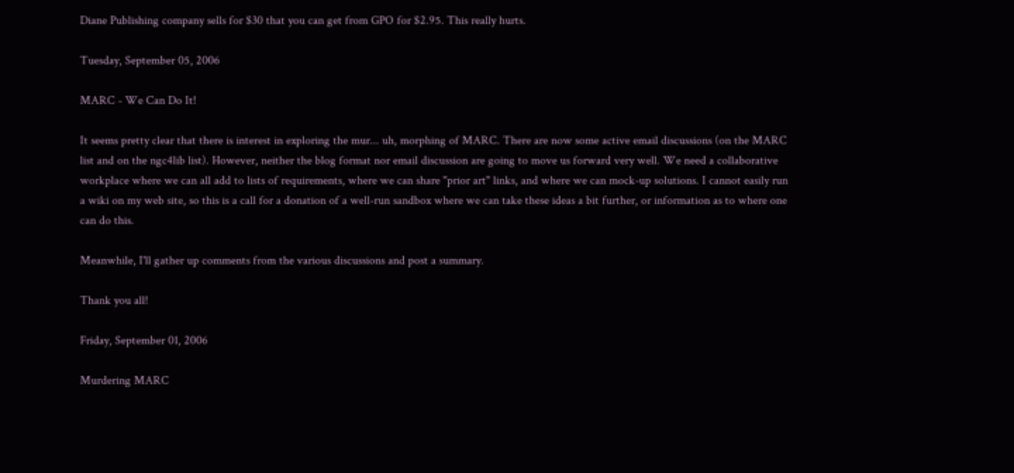Diane Publishing company sells for $30 that you can get from GPO for $2.95. This really hurts.

Tuesday, September 05, 2006

MARC - We Can Do It!

It seems pretty clear that there is interest in exploring the mur... uh, morphing of MARC. There are now some active email discussions (on the MARC list and on the ngc4lib list). However, neither the blog format nor email discussion are going to move us forward very well. We need a collaborative workplace where we can all add to lists of requirements, where we can share "prior art" links, and where we can mock-up solutions. I cannot easily run a wiki on my web site, so this is a call for a donation of a well-run sandbox where we can take these ideas a bit further, or information as to where one can do this.

Meanwhile, I'll gather up comments from the various discussions and post a summary.

Thank you all!

Friday, September 01, 2006

Murdering MARC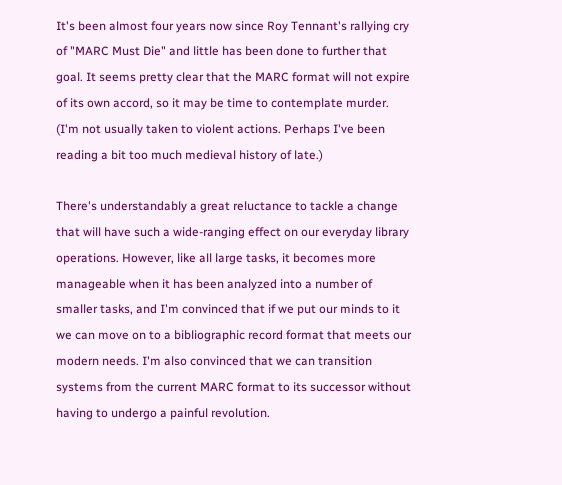It's been almost four years now since Roy Tennant's rallying cry of "MARC Must Die" and little has been done to further that goal. It seems pretty clear that the MARC format will not expire of its own accord, so it may be time to contemplate murder. (I'm not usually taken to violent actions. Perhaps I've been reading a bit too much medieval history of late.)

There's understandably a great reluctance to tackle a change that will have such a wide-ranging effect on our everyday library operations. However, like all large tasks, it becomes more manageable when it has been analyzed into a number of smaller tasks, and I'm convinced that if we put our minds to it we can move on to a bibliographic record format that meets our modern needs. I'm also convinced that we can transition systems from the current MARC format to its successor without having to undergo a painful revolution.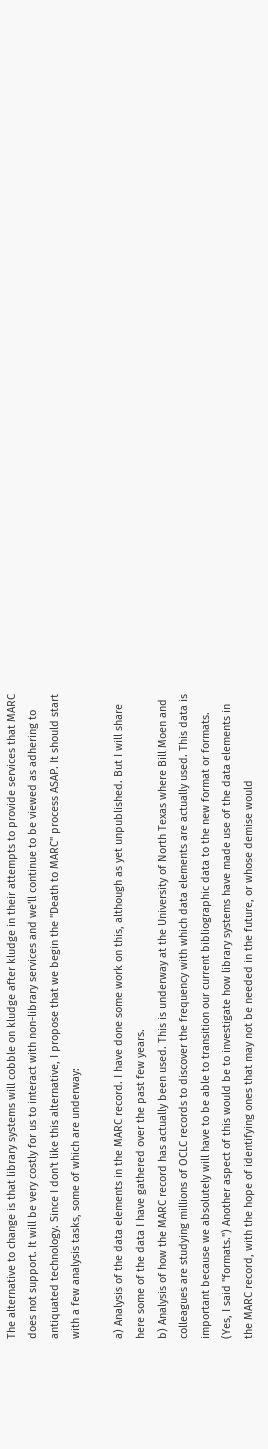The alternative to change is that library systems will cobble on kludge after kludge in their attempts to provide services that MARC does not support. It will be very costly for us to interact with non-library services and we'll continue to be viewed as adhering to antiquated technology. Since I don't like this alternative, I propose that we begin the "Death to MARC" process ASAP. It should start with a few analysis tasks, some of which are underway:

a) Analysis of the data elements in the MARC record. I have done some work on this, although as yet unpublished. But I will share here some of the data I have gathered over the past few years.
b) Analysis of how the MARC record has actually been used. This is underway at the University of North Texas where Bill Moen and colleagues are studying millions of OCLC records to discover the frequency with which data elements are actually used. This data is important because we absolutely will have to be able to transition our current bibliographic data to the new format or formats. (Yes, I said "formats.") Another aspect of this would be to investigate how library systems have made use of the data elements in the MARC record, with the hope of identifying ones that may not be needed in the future, or whose demise would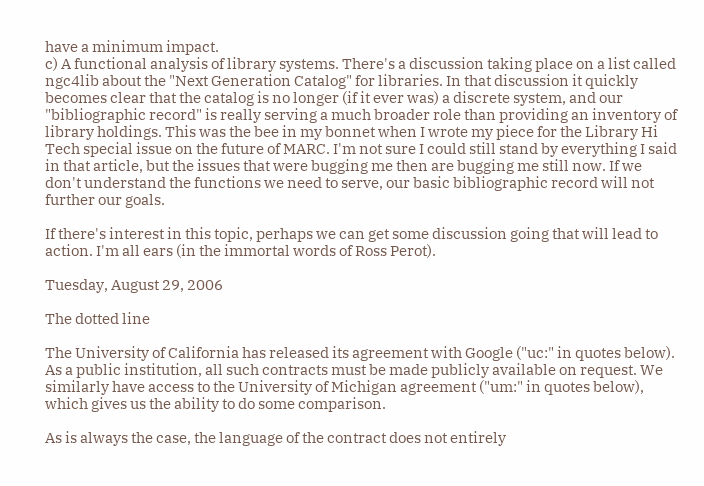have a minimum impact.
c) A functional analysis of library systems. There's a discussion taking place on a list called ngc4lib about the "Next Generation Catalog" for libraries. In that discussion it quickly becomes clear that the catalog is no longer (if it ever was) a discrete system, and our "bibliographic record" is really serving a much broader role than providing an inventory of library holdings. This was the bee in my bonnet when I wrote my piece for the Library Hi Tech special issue on the future of MARC. I'm not sure I could still stand by everything I said in that article, but the issues that were bugging me then are bugging me still now. If we don't understand the functions we need to serve, our basic bibliographic record will not further our goals.

If there's interest in this topic, perhaps we can get some discussion going that will lead to action. I'm all ears (in the immortal words of Ross Perot).

Tuesday, August 29, 2006

The dotted line

The University of California has released its agreement with Google ("uc:" in quotes below). As a public institution, all such contracts must be made publicly available on request. We similarly have access to the University of Michigan agreement ("um:" in quotes below), which gives us the ability to do some comparison.

As is always the case, the language of the contract does not entirely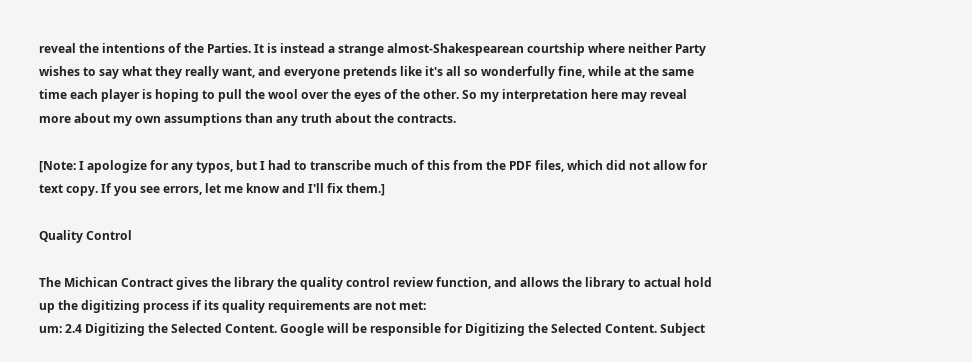reveal the intentions of the Parties. It is instead a strange almost-Shakespearean courtship where neither Party wishes to say what they really want, and everyone pretends like it's all so wonderfully fine, while at the same time each player is hoping to pull the wool over the eyes of the other. So my interpretation here may reveal more about my own assumptions than any truth about the contracts.

[Note: I apologize for any typos, but I had to transcribe much of this from the PDF files, which did not allow for text copy. If you see errors, let me know and I'll fix them.]

Quality Control

The Michican Contract gives the library the quality control review function, and allows the library to actual hold up the digitizing process if its quality requirements are not met:
um: 2.4 Digitizing the Selected Content. Google will be responsible for Digitizing the Selected Content. Subject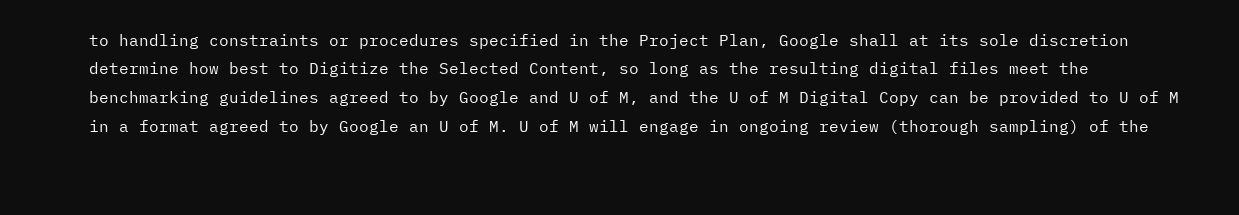to handling constraints or procedures specified in the Project Plan, Google shall at its sole discretion determine how best to Digitize the Selected Content, so long as the resulting digital files meet the benchmarking guidelines agreed to by Google and U of M, and the U of M Digital Copy can be provided to U of M in a format agreed to by Google an U of M. U of M will engage in ongoing review (thorough sampling) of the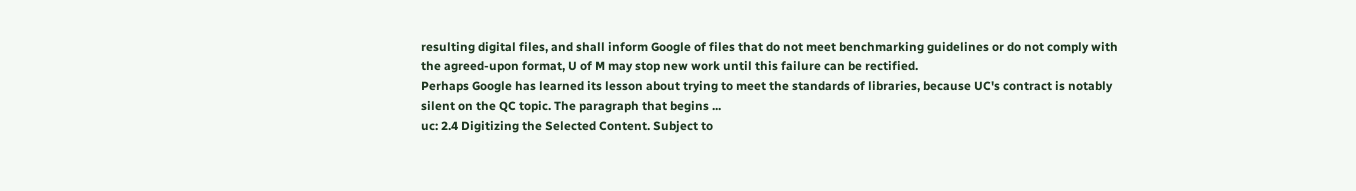resulting digital files, and shall inform Google of files that do not meet benchmarking guidelines or do not comply with the agreed-upon format, U of M may stop new work until this failure can be rectified.
Perhaps Google has learned its lesson about trying to meet the standards of libraries, because UC's contract is notably silent on the QC topic. The paragraph that begins ...
uc: 2.4 Digitizing the Selected Content. Subject to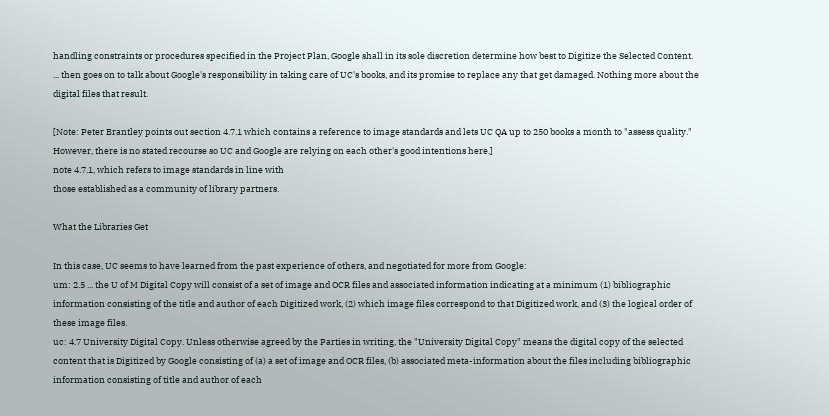handling constraints or procedures specified in the Project Plan, Google shall in its sole discretion determine how best to Digitize the Selected Content.
... then goes on to talk about Google's responsibility in taking care of UC's books, and its promise to replace any that get damaged. Nothing more about the digital files that result.

[Note: Peter Brantley points out section 4.7.1 which contains a reference to image standards and lets UC QA up to 250 books a month to "assess quality." However, there is no stated recourse so UC and Google are relying on each other's good intentions here.]
note 4.7.1, which refers to image standards in line with
those established as a community of library partners.

What the Libraries Get

In this case, UC seems to have learned from the past experience of others, and negotiated for more from Google:
um: 2.5 ... the U of M Digital Copy will consist of a set of image and OCR files and associated information indicating at a minimum (1) bibliographic information consisting of the title and author of each Digitized work, (2) which image files correspond to that Digitized work, and (3) the logical order of these image files.
uc: 4.7 University Digital Copy. Unless otherwise agreed by the Parties in writing, the "University Digital Copy" means the digital copy of the selected content that is Digitized by Google consisting of (a) a set of image and OCR files, (b) associated meta-information about the files including bibliographic information consisting of title and author of each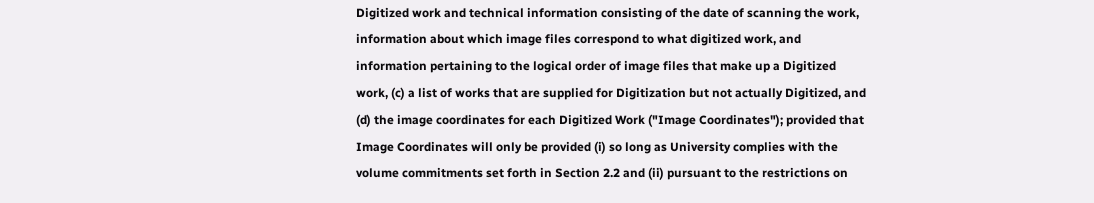Digitized work and technical information consisting of the date of scanning the work, information about which image files correspond to what digitized work, and information pertaining to the logical order of image files that make up a Digitized work, (c) a list of works that are supplied for Digitization but not actually Digitized, and (d) the image coordinates for each Digitized Work ("Image Coordinates"); provided that Image Coordinates will only be provided (i) so long as University complies with the volume commitments set forth in Section 2.2 and (ii) pursuant to the restrictions on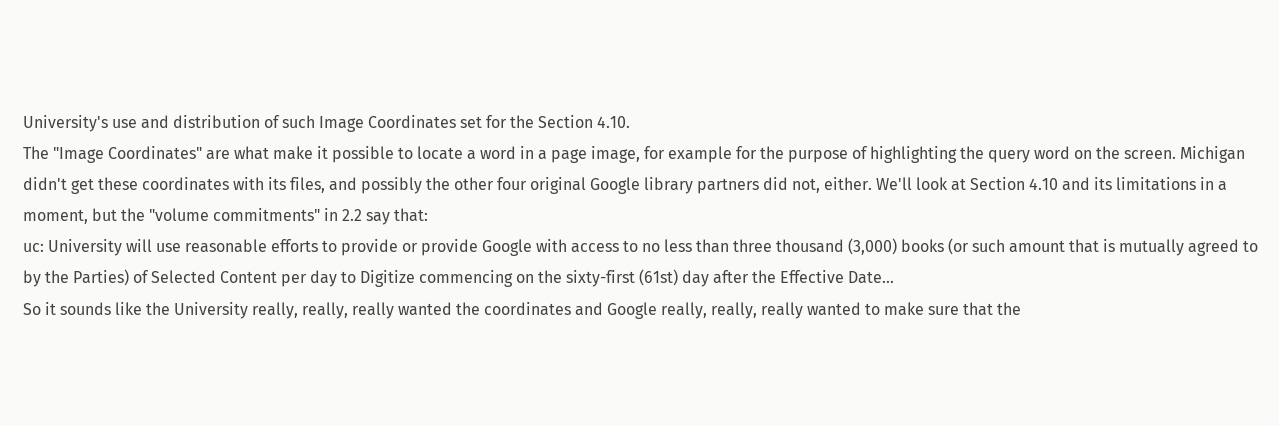University's use and distribution of such Image Coordinates set for the Section 4.10.
The "Image Coordinates" are what make it possible to locate a word in a page image, for example for the purpose of highlighting the query word on the screen. Michigan didn't get these coordinates with its files, and possibly the other four original Google library partners did not, either. We'll look at Section 4.10 and its limitations in a moment, but the "volume commitments" in 2.2 say that:
uc: University will use reasonable efforts to provide or provide Google with access to no less than three thousand (3,000) books (or such amount that is mutually agreed to by the Parties) of Selected Content per day to Digitize commencing on the sixty-first (61st) day after the Effective Date...
So it sounds like the University really, really, really wanted the coordinates and Google really, really, really wanted to make sure that the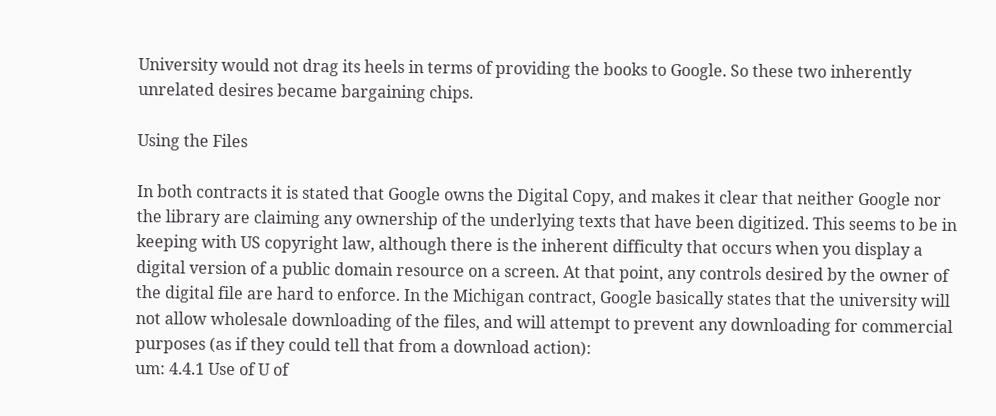University would not drag its heels in terms of providing the books to Google. So these two inherently unrelated desires became bargaining chips.

Using the Files

In both contracts it is stated that Google owns the Digital Copy, and makes it clear that neither Google nor the library are claiming any ownership of the underlying texts that have been digitized. This seems to be in keeping with US copyright law, although there is the inherent difficulty that occurs when you display a digital version of a public domain resource on a screen. At that point, any controls desired by the owner of the digital file are hard to enforce. In the Michigan contract, Google basically states that the university will not allow wholesale downloading of the files, and will attempt to prevent any downloading for commercial purposes (as if they could tell that from a download action):
um: 4.4.1 Use of U of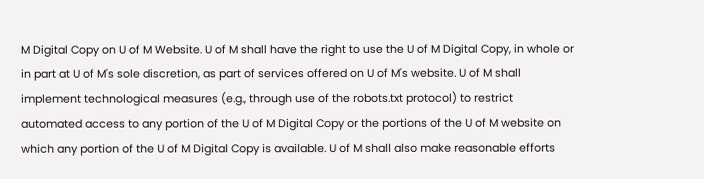M Digital Copy on U of M Website. U of M shall have the right to use the U of M Digital Copy, in whole or in part at U of M's sole discretion, as part of services offered on U of M's website. U of M shall implement technological measures (e.g., through use of the robots.txt protocol) to restrict automated access to any portion of the U of M Digital Copy or the portions of the U of M website on which any portion of the U of M Digital Copy is available. U of M shall also make reasonable efforts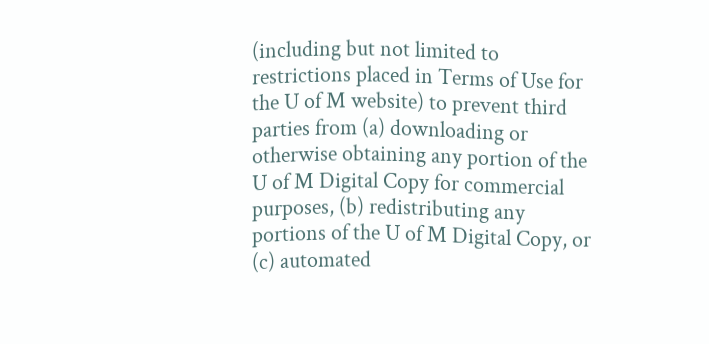(including but not limited to restrictions placed in Terms of Use for the U of M website) to prevent third parties from (a) downloading or otherwise obtaining any portion of the U of M Digital Copy for commercial purposes, (b) redistributing any portions of the U of M Digital Copy, or (c) automated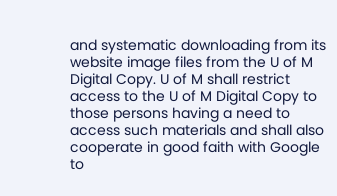and systematic downloading from its website image files from the U of M Digital Copy. U of M shall restrict access to the U of M Digital Copy to those persons having a need to access such materials and shall also cooperate in good faith with Google to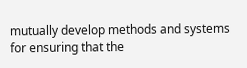mutually develop methods and systems for ensuring that the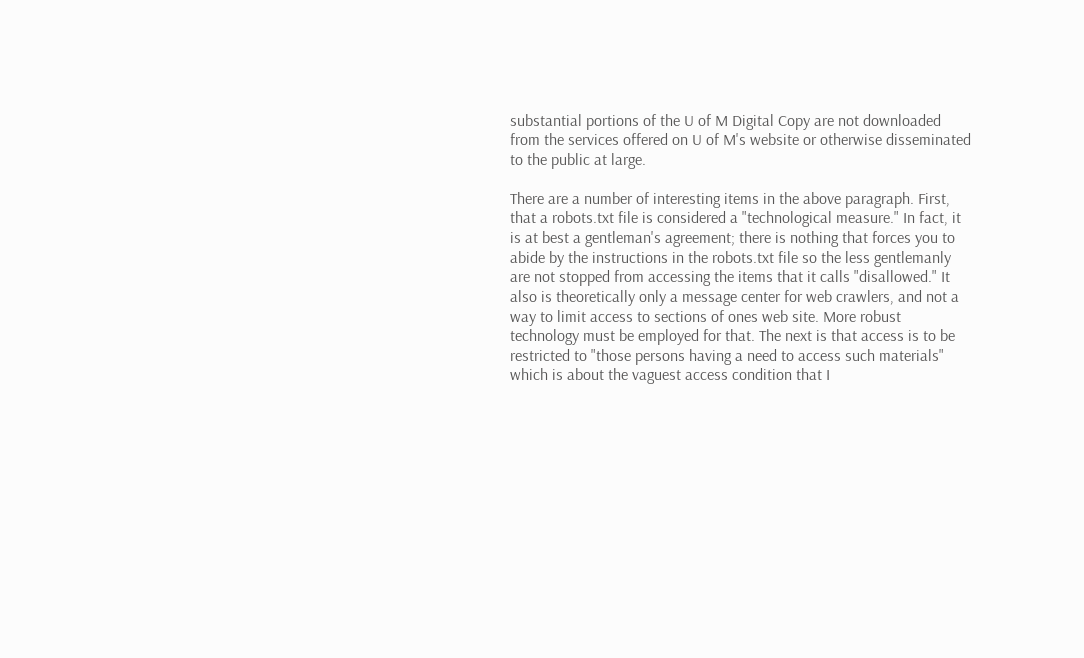substantial portions of the U of M Digital Copy are not downloaded from the services offered on U of M's website or otherwise disseminated to the public at large.

There are a number of interesting items in the above paragraph. First, that a robots.txt file is considered a "technological measure." In fact, it is at best a gentleman's agreement; there is nothing that forces you to abide by the instructions in the robots.txt file so the less gentlemanly are not stopped from accessing the items that it calls "disallowed." It also is theoretically only a message center for web crawlers, and not a way to limit access to sections of ones web site. More robust technology must be employed for that. The next is that access is to be restricted to "those persons having a need to access such materials" which is about the vaguest access condition that I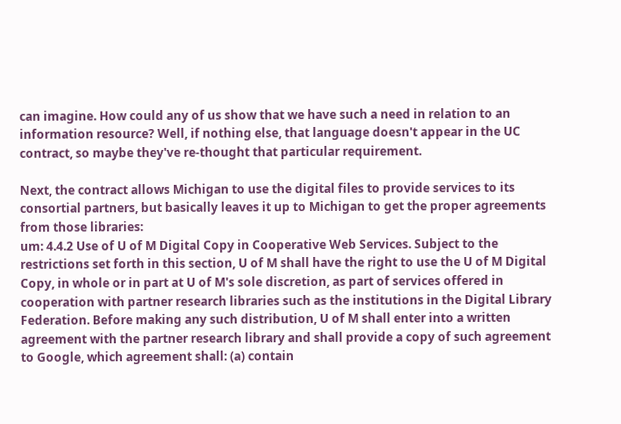can imagine. How could any of us show that we have such a need in relation to an information resource? Well, if nothing else, that language doesn't appear in the UC contract, so maybe they've re-thought that particular requirement.

Next, the contract allows Michigan to use the digital files to provide services to its consortial partners, but basically leaves it up to Michigan to get the proper agreements from those libraries:
um: 4.4.2 Use of U of M Digital Copy in Cooperative Web Services. Subject to the restrictions set forth in this section, U of M shall have the right to use the U of M Digital Copy, in whole or in part at U of M's sole discretion, as part of services offered in cooperation with partner research libraries such as the institutions in the Digital Library Federation. Before making any such distribution, U of M shall enter into a written agreement with the partner research library and shall provide a copy of such agreement to Google, which agreement shall: (a) contain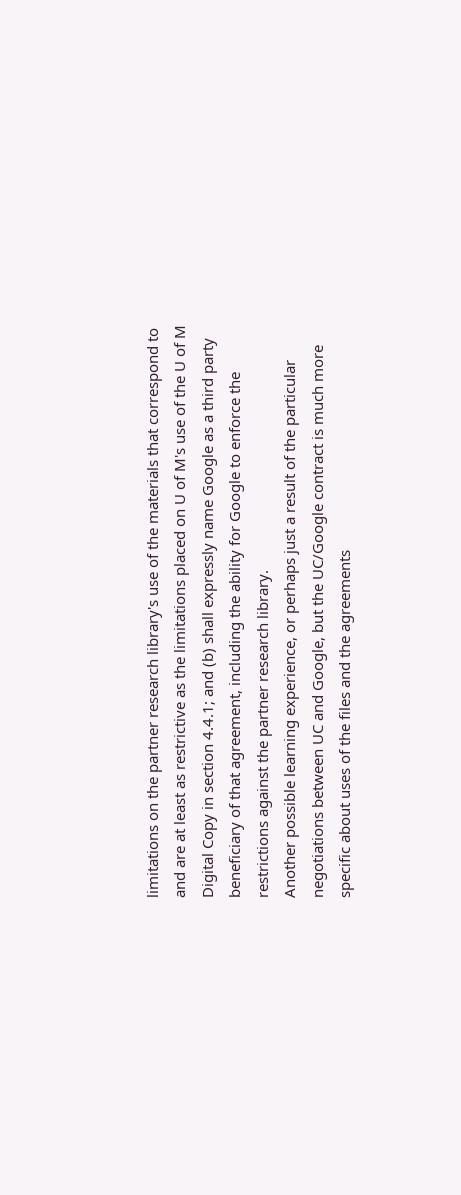limitations on the partner research library's use of the materials that correspond to and are at least as restrictive as the limitations placed on U of M's use of the U of M Digital Copy in section 4.4.1; and (b) shall expressly name Google as a third party beneficiary of that agreement, including the ability for Google to enforce the restrictions against the partner research library.
Another possible learning experience, or perhaps just a result of the particular negotiations between UC and Google, but the UC/Google contract is much more specific about uses of the files and the agreements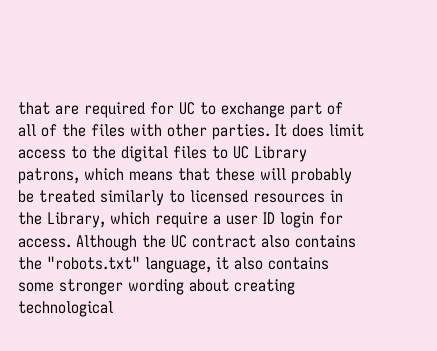that are required for UC to exchange part of all of the files with other parties. It does limit access to the digital files to UC Library patrons, which means that these will probably be treated similarly to licensed resources in the Library, which require a user ID login for access. Although the UC contract also contains the "robots.txt" language, it also contains some stronger wording about creating technological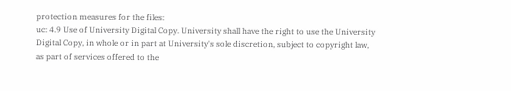protection measures for the files:
uc: 4.9 Use of University Digital Copy. University shall have the right to use the University Digital Copy, in whole or in part at University's sole discretion, subject to copyright law, as part of services offered to the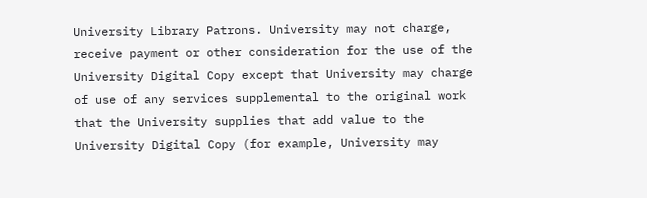University Library Patrons. University may not charge, receive payment or other consideration for the use of the University Digital Copy except that University may charge of use of any services supplemental to the original work that the University supplies that add value to the University Digital Copy (for example, University may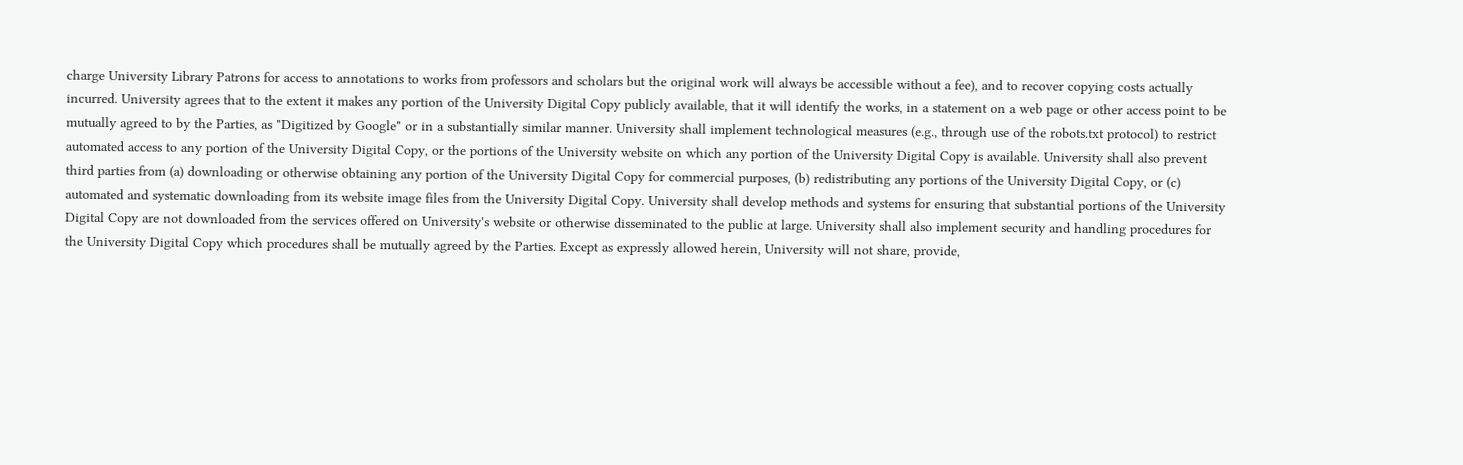charge University Library Patrons for access to annotations to works from professors and scholars but the original work will always be accessible without a fee), and to recover copying costs actually incurred. University agrees that to the extent it makes any portion of the University Digital Copy publicly available, that it will identify the works, in a statement on a web page or other access point to be mutually agreed to by the Parties, as "Digitized by Google" or in a substantially similar manner. University shall implement technological measures (e.g., through use of the robots.txt protocol) to restrict automated access to any portion of the University Digital Copy, or the portions of the University website on which any portion of the University Digital Copy is available. University shall also prevent third parties from (a) downloading or otherwise obtaining any portion of the University Digital Copy for commercial purposes, (b) redistributing any portions of the University Digital Copy, or (c) automated and systematic downloading from its website image files from the University Digital Copy. University shall develop methods and systems for ensuring that substantial portions of the University Digital Copy are not downloaded from the services offered on University's website or otherwise disseminated to the public at large. University shall also implement security and handling procedures for the University Digital Copy which procedures shall be mutually agreed by the Parties. Except as expressly allowed herein, University will not share, provide,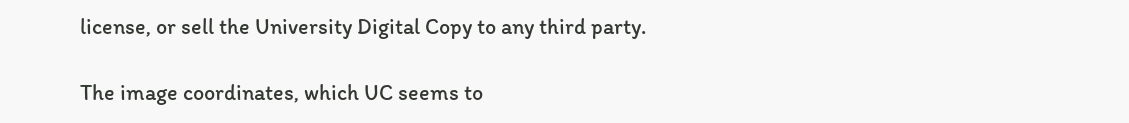license, or sell the University Digital Copy to any third party.

The image coordinates, which UC seems to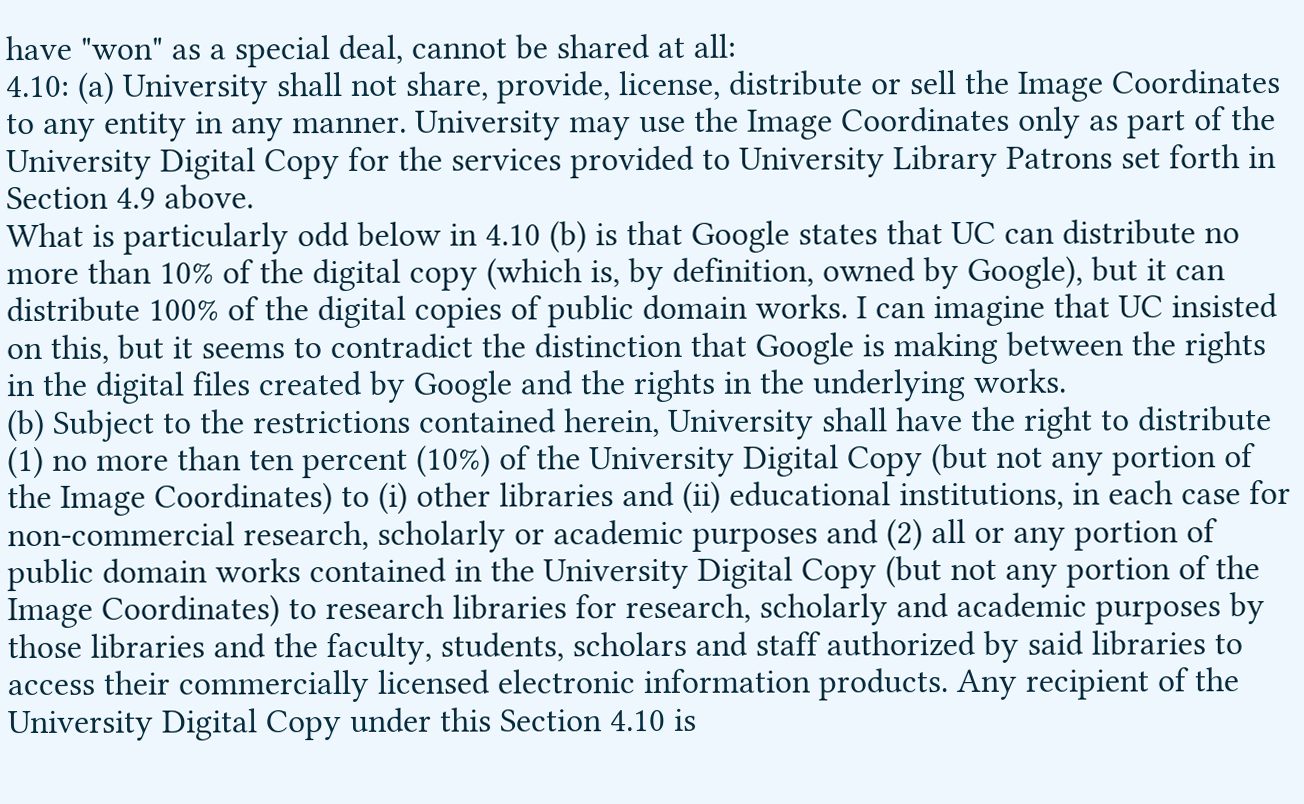have "won" as a special deal, cannot be shared at all:
4.10: (a) University shall not share, provide, license, distribute or sell the Image Coordinates to any entity in any manner. University may use the Image Coordinates only as part of the University Digital Copy for the services provided to University Library Patrons set forth in Section 4.9 above.
What is particularly odd below in 4.10 (b) is that Google states that UC can distribute no more than 10% of the digital copy (which is, by definition, owned by Google), but it can distribute 100% of the digital copies of public domain works. I can imagine that UC insisted on this, but it seems to contradict the distinction that Google is making between the rights in the digital files created by Google and the rights in the underlying works.
(b) Subject to the restrictions contained herein, University shall have the right to distribute (1) no more than ten percent (10%) of the University Digital Copy (but not any portion of the Image Coordinates) to (i) other libraries and (ii) educational institutions, in each case for non-commercial research, scholarly or academic purposes and (2) all or any portion of public domain works contained in the University Digital Copy (but not any portion of the Image Coordinates) to research libraries for research, scholarly and academic purposes by those libraries and the faculty, students, scholars and staff authorized by said libraries to access their commercially licensed electronic information products. Any recipient of the University Digital Copy under this Section 4.10 is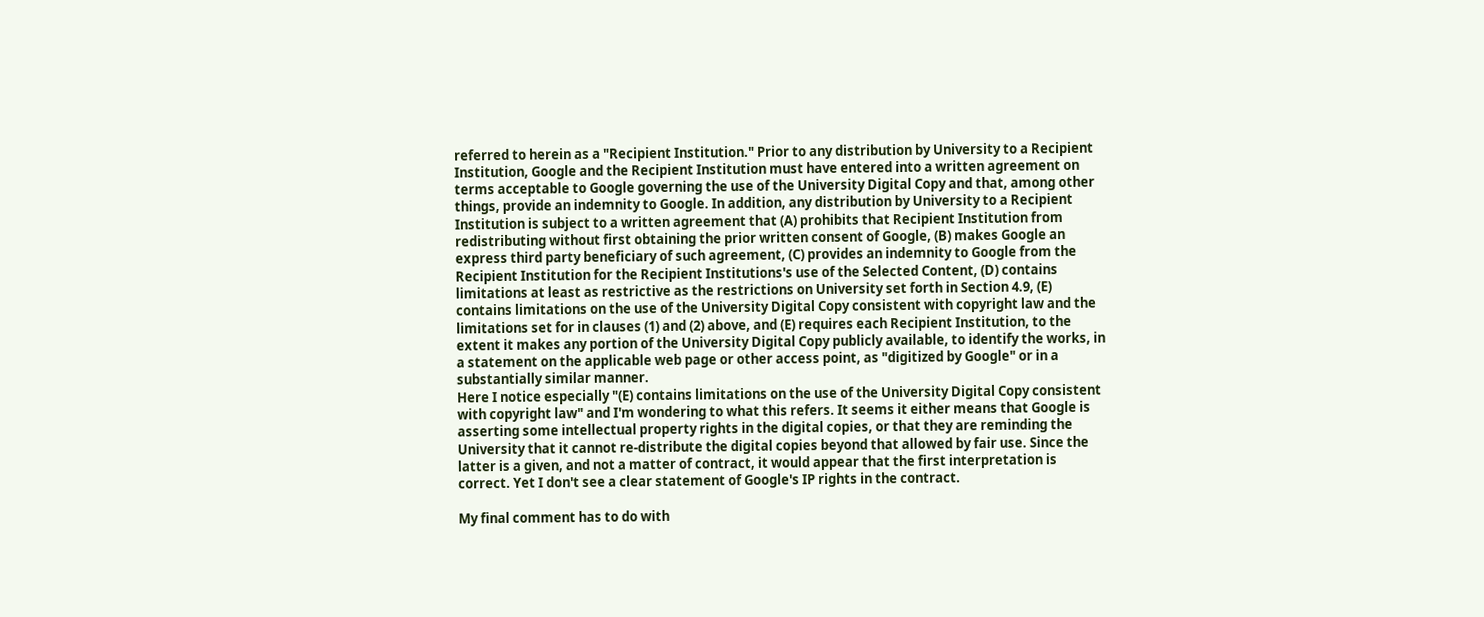referred to herein as a "Recipient Institution." Prior to any distribution by University to a Recipient Institution, Google and the Recipient Institution must have entered into a written agreement on terms acceptable to Google governing the use of the University Digital Copy and that, among other things, provide an indemnity to Google. In addition, any distribution by University to a Recipient Institution is subject to a written agreement that (A) prohibits that Recipient Institution from redistributing without first obtaining the prior written consent of Google, (B) makes Google an express third party beneficiary of such agreement, (C) provides an indemnity to Google from the Recipient Institution for the Recipient Institutions's use of the Selected Content, (D) contains limitations at least as restrictive as the restrictions on University set forth in Section 4.9, (E) contains limitations on the use of the University Digital Copy consistent with copyright law and the limitations set for in clauses (1) and (2) above, and (E) requires each Recipient Institution, to the extent it makes any portion of the University Digital Copy publicly available, to identify the works, in a statement on the applicable web page or other access point, as "digitized by Google" or in a substantially similar manner.
Here I notice especially "(E) contains limitations on the use of the University Digital Copy consistent with copyright law" and I'm wondering to what this refers. It seems it either means that Google is asserting some intellectual property rights in the digital copies, or that they are reminding the University that it cannot re-distribute the digital copies beyond that allowed by fair use. Since the latter is a given, and not a matter of contract, it would appear that the first interpretation is correct. Yet I don't see a clear statement of Google's IP rights in the contract.

My final comment has to do with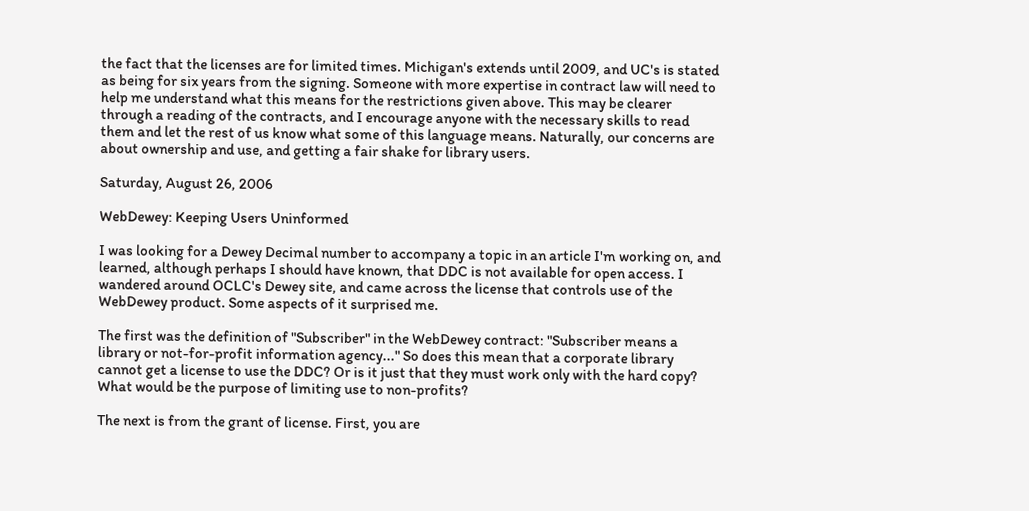the fact that the licenses are for limited times. Michigan's extends until 2009, and UC's is stated as being for six years from the signing. Someone with more expertise in contract law will need to help me understand what this means for the restrictions given above. This may be clearer through a reading of the contracts, and I encourage anyone with the necessary skills to read them and let the rest of us know what some of this language means. Naturally, our concerns are about ownership and use, and getting a fair shake for library users.

Saturday, August 26, 2006

WebDewey: Keeping Users Uninformed

I was looking for a Dewey Decimal number to accompany a topic in an article I'm working on, and learned, although perhaps I should have known, that DDC is not available for open access. I wandered around OCLC's Dewey site, and came across the license that controls use of the WebDewey product. Some aspects of it surprised me.

The first was the definition of "Subscriber" in the WebDewey contract: "Subscriber means a library or not-for-profit information agency..." So does this mean that a corporate library cannot get a license to use the DDC? Or is it just that they must work only with the hard copy? What would be the purpose of limiting use to non-profits?

The next is from the grant of license. First, you are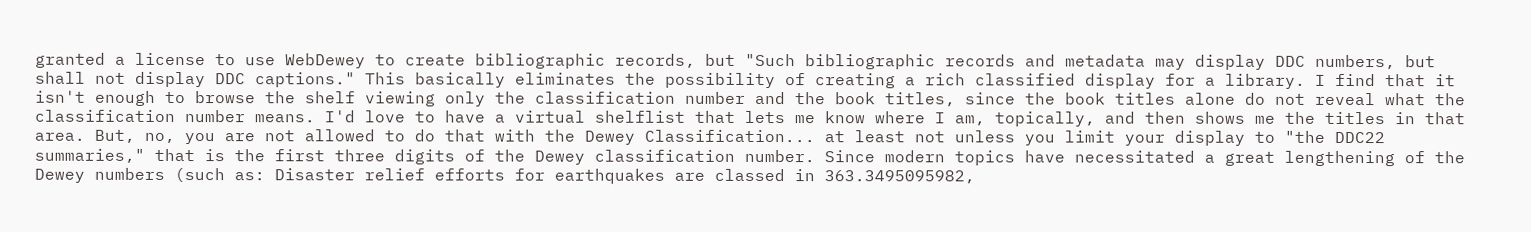granted a license to use WebDewey to create bibliographic records, but "Such bibliographic records and metadata may display DDC numbers, but shall not display DDC captions." This basically eliminates the possibility of creating a rich classified display for a library. I find that it isn't enough to browse the shelf viewing only the classification number and the book titles, since the book titles alone do not reveal what the classification number means. I'd love to have a virtual shelflist that lets me know where I am, topically, and then shows me the titles in that area. But, no, you are not allowed to do that with the Dewey Classification... at least not unless you limit your display to "the DDC22 summaries," that is the first three digits of the Dewey classification number. Since modern topics have necessitated a great lengthening of the Dewey numbers (such as: Disaster relief efforts for earthquakes are classed in 363.3495095982,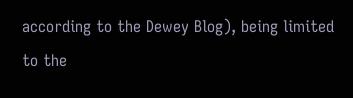according to the Dewey Blog), being limited to the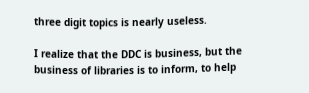three digit topics is nearly useless.

I realize that the DDC is business, but the business of libraries is to inform, to help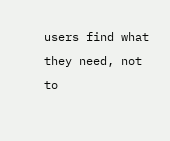users find what they need, not to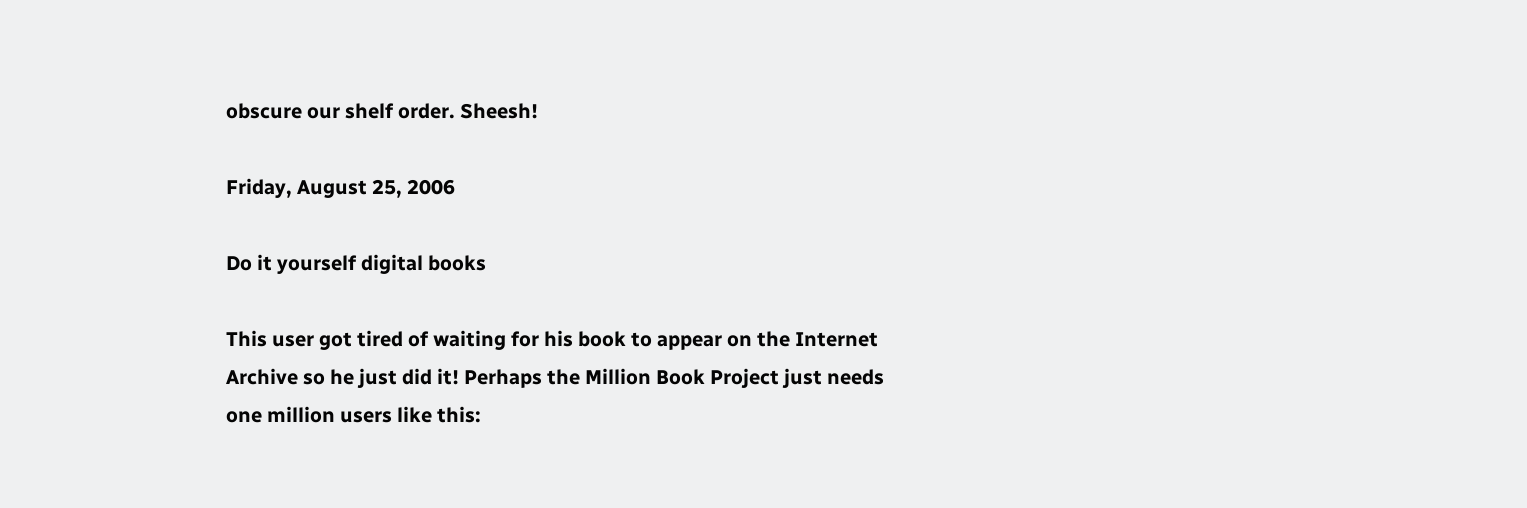obscure our shelf order. Sheesh!

Friday, August 25, 2006

Do it yourself digital books

This user got tired of waiting for his book to appear on the Internet Archive so he just did it! Perhaps the Million Book Project just needs one million users like this: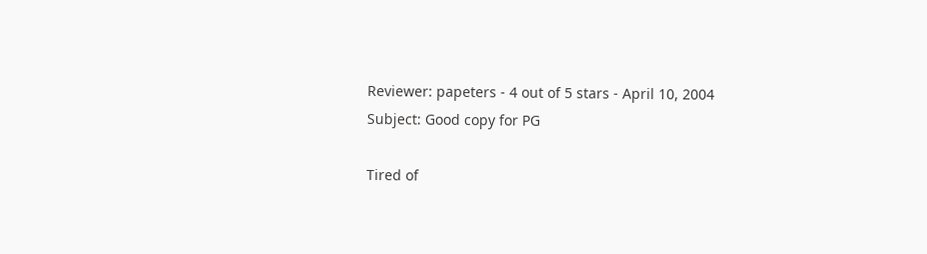Reviewer: papeters - 4 out of 5 stars - April 10, 2004
Subject: Good copy for PG

Tired of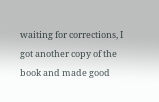waiting for corrections, I got another copy of the book and made good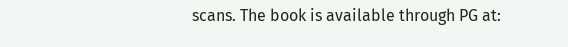scans. The book is available through PG at: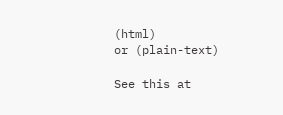(html)
or (plain-text)

See this at